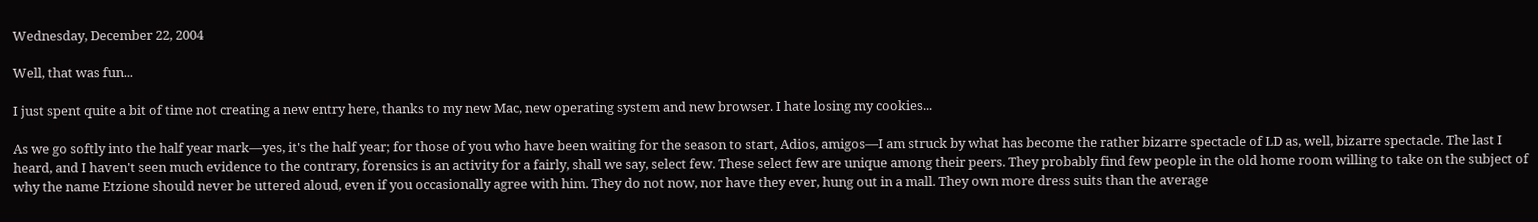Wednesday, December 22, 2004

Well, that was fun...

I just spent quite a bit of time not creating a new entry here, thanks to my new Mac, new operating system and new browser. I hate losing my cookies...

As we go softly into the half year mark—yes, it's the half year; for those of you who have been waiting for the season to start, Adios, amigos—I am struck by what has become the rather bizarre spectacle of LD as, well, bizarre spectacle. The last I heard, and I haven't seen much evidence to the contrary, forensics is an activity for a fairly, shall we say, select few. These select few are unique among their peers. They probably find few people in the old home room willing to take on the subject of why the name Etzione should never be uttered aloud, even if you occasionally agree with him. They do not now, nor have they ever, hung out in a mall. They own more dress suits than the average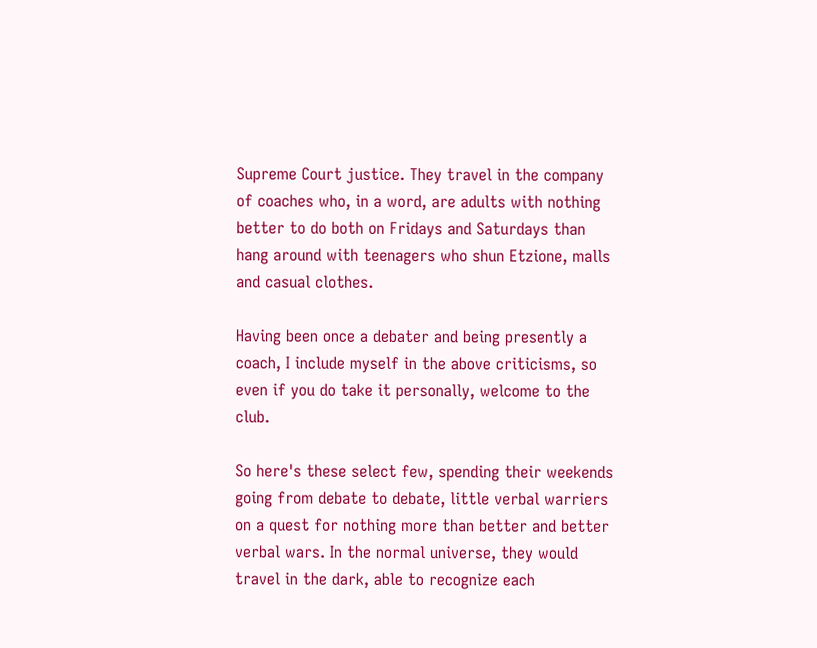Supreme Court justice. They travel in the company of coaches who, in a word, are adults with nothing better to do both on Fridays and Saturdays than hang around with teenagers who shun Etzione, malls and casual clothes.

Having been once a debater and being presently a coach, I include myself in the above criticisms, so even if you do take it personally, welcome to the club.

So here's these select few, spending their weekends going from debate to debate, little verbal warriers on a quest for nothing more than better and better verbal wars. In the normal universe, they would travel in the dark, able to recognize each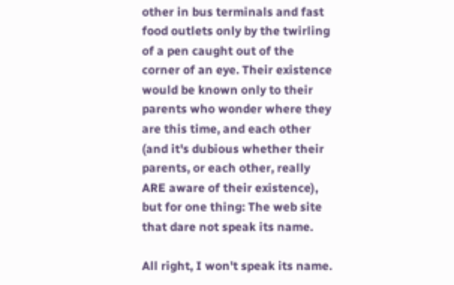other in bus terminals and fast food outlets only by the twirling of a pen caught out of the corner of an eye. Their existence would be known only to their parents who wonder where they are this time, and each other (and it's dubious whether their parents, or each other, really ARE aware of their existence), but for one thing: The web site that dare not speak its name.

All right, I won't speak its name.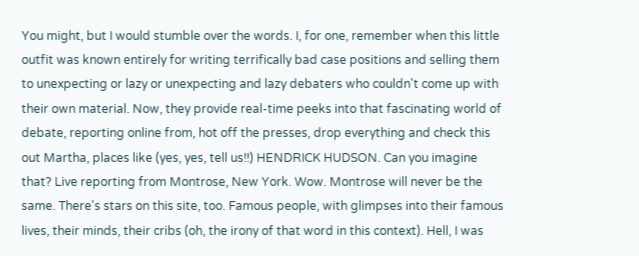You might, but I would stumble over the words. I, for one, remember when this little outfit was known entirely for writing terrifically bad case positions and selling them to unexpecting or lazy or unexpecting and lazy debaters who couldn't come up with their own material. Now, they provide real-time peeks into that fascinating world of debate, reporting online from, hot off the presses, drop everything and check this out Martha, places like (yes, yes, tell us!!) HENDRICK HUDSON. Can you imagine that? Live reporting from Montrose, New York. Wow. Montrose will never be the same. There's stars on this site, too. Famous people, with glimpses into their famous lives, their minds, their cribs (oh, the irony of that word in this context). Hell, I was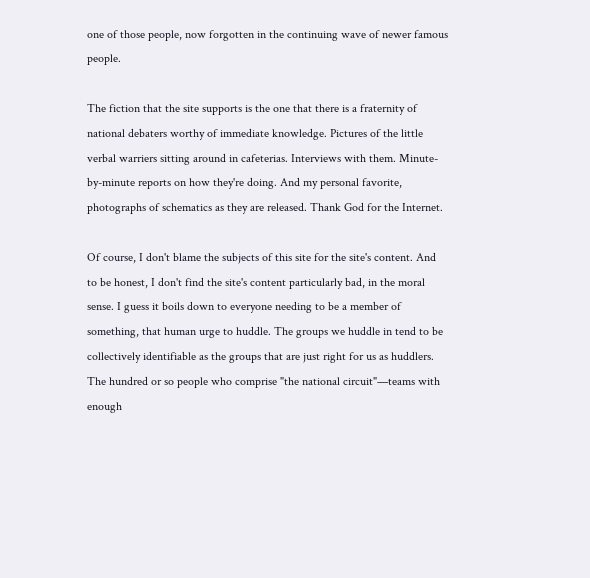one of those people, now forgotten in the continuing wave of newer famous people.

The fiction that the site supports is the one that there is a fraternity of national debaters worthy of immediate knowledge. Pictures of the little verbal warriers sitting around in cafeterias. Interviews with them. Minute-by-minute reports on how they're doing. And my personal favorite, photographs of schematics as they are released. Thank God for the Internet.

Of course, I don't blame the subjects of this site for the site's content. And to be honest, I don't find the site's content particularly bad, in the moral sense. I guess it boils down to everyone needing to be a member of something, that human urge to huddle. The groups we huddle in tend to be collectively identifiable as the groups that are just right for us as huddlers. The hundred or so people who comprise "the national circuit"—teams with enough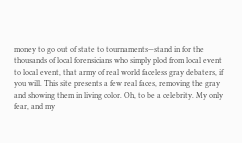money to go out of state to tournaments—stand in for the thousands of local forensicians who simply plod from local event to local event, that army of real world faceless gray debaters, if you will. This site presents a few real faces, removing the gray and showing them in living color. Oh, to be a celebrity. My only fear, and my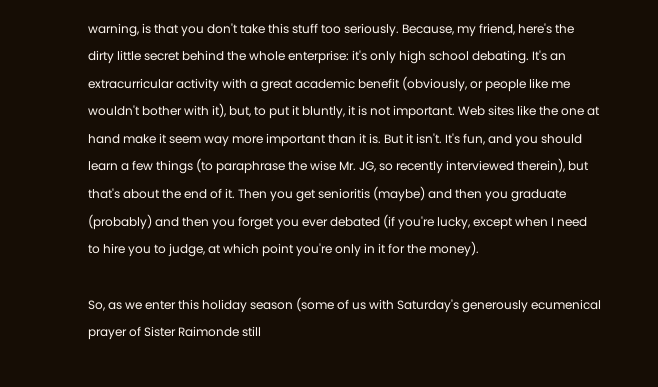warning, is that you don't take this stuff too seriously. Because, my friend, here's the dirty little secret behind the whole enterprise: it's only high school debating. It's an extracurricular activity with a great academic benefit (obviously, or people like me wouldn't bother with it), but, to put it bluntly, it is not important. Web sites like the one at hand make it seem way more important than it is. But it isn't. It's fun, and you should learn a few things (to paraphrase the wise Mr. JG, so recently interviewed therein), but that's about the end of it. Then you get senioritis (maybe) and then you graduate (probably) and then you forget you ever debated (if you're lucky, except when I need to hire you to judge, at which point you're only in it for the money).

So, as we enter this holiday season (some of us with Saturday's generously ecumenical prayer of Sister Raimonde still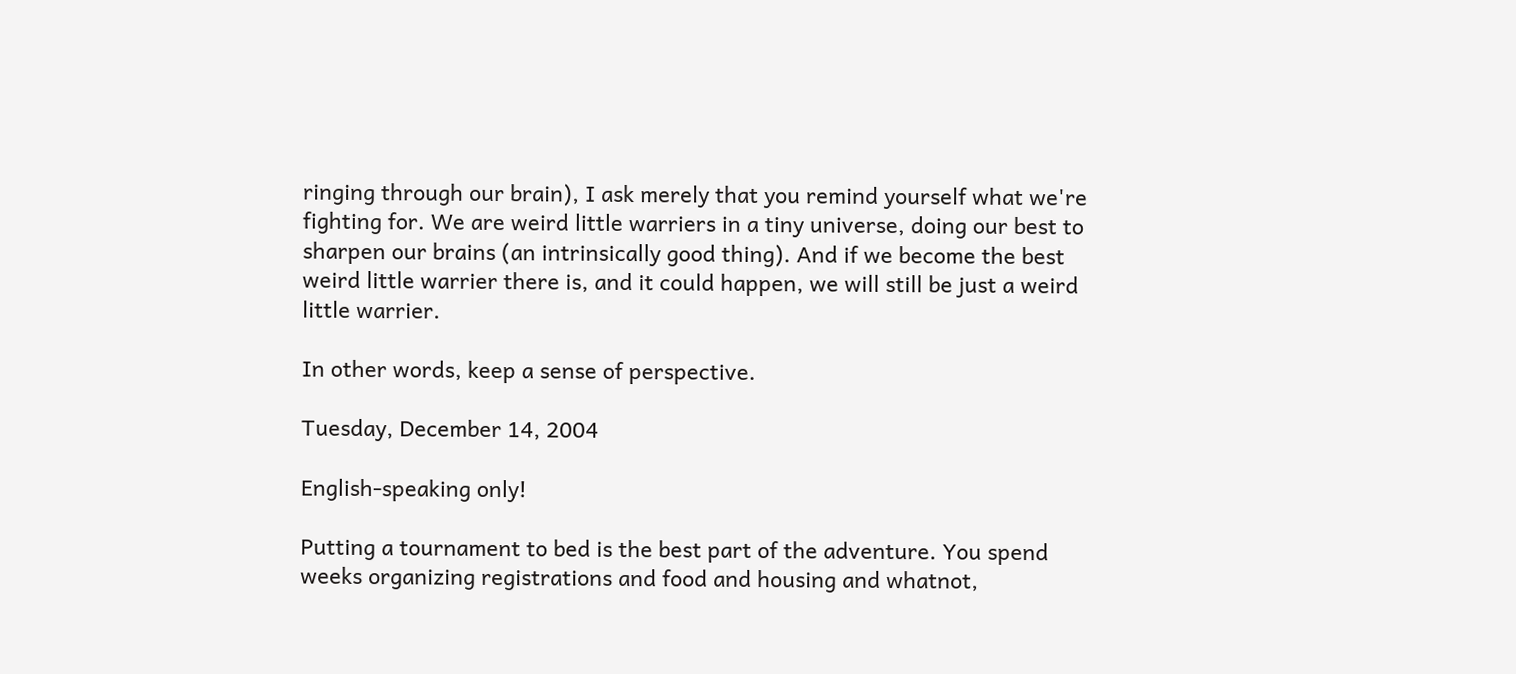ringing through our brain), I ask merely that you remind yourself what we're fighting for. We are weird little warriers in a tiny universe, doing our best to sharpen our brains (an intrinsically good thing). And if we become the best weird little warrier there is, and it could happen, we will still be just a weird little warrier.

In other words, keep a sense of perspective.

Tuesday, December 14, 2004

English-speaking only!

Putting a tournament to bed is the best part of the adventure. You spend weeks organizing registrations and food and housing and whatnot,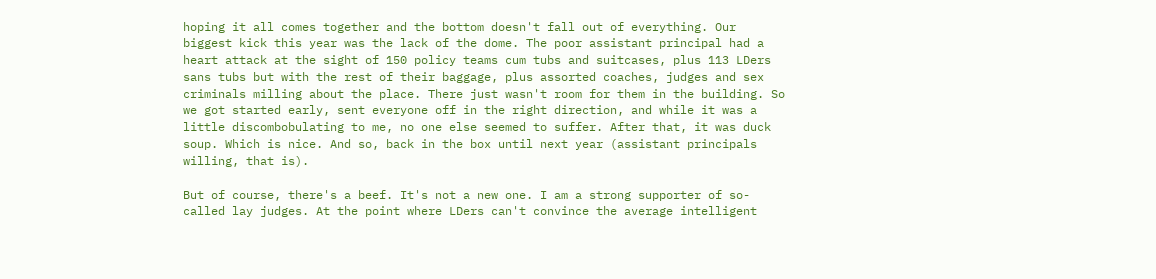hoping it all comes together and the bottom doesn't fall out of everything. Our biggest kick this year was the lack of the dome. The poor assistant principal had a heart attack at the sight of 150 policy teams cum tubs and suitcases, plus 113 LDers sans tubs but with the rest of their baggage, plus assorted coaches, judges and sex criminals milling about the place. There just wasn't room for them in the building. So we got started early, sent everyone off in the right direction, and while it was a little discombobulating to me, no one else seemed to suffer. After that, it was duck soup. Which is nice. And so, back in the box until next year (assistant principals willing, that is).

But of course, there's a beef. It's not a new one. I am a strong supporter of so-called lay judges. At the point where LDers can't convince the average intelligent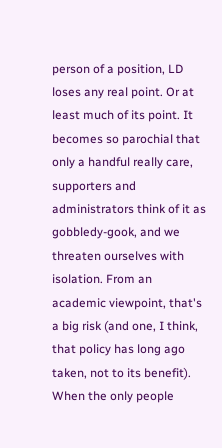person of a position, LD loses any real point. Or at least much of its point. It becomes so parochial that only a handful really care, supporters and administrators think of it as gobbledy-gook, and we threaten ourselves with isolation. From an academic viewpoint, that's a big risk (and one, I think, that policy has long ago taken, not to its benefit). When the only people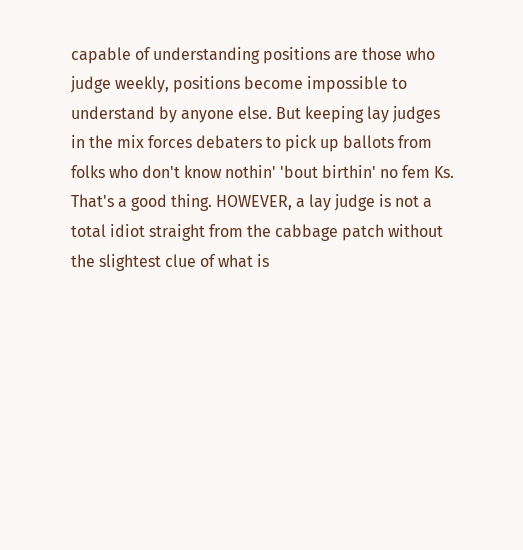capable of understanding positions are those who judge weekly, positions become impossible to understand by anyone else. But keeping lay judges in the mix forces debaters to pick up ballots from folks who don't know nothin' 'bout birthin' no fem Ks. That's a good thing. HOWEVER, a lay judge is not a total idiot straight from the cabbage patch without the slightest clue of what is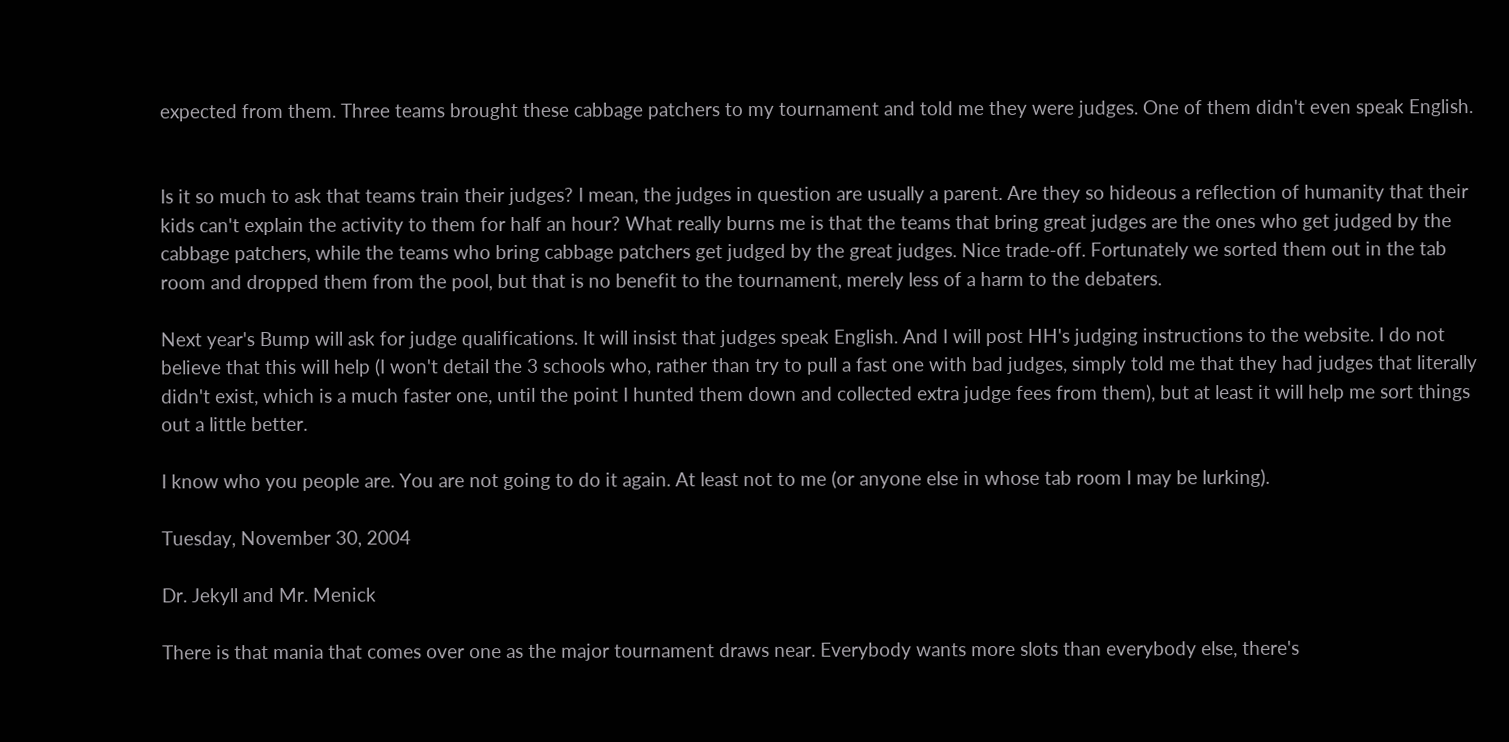expected from them. Three teams brought these cabbage patchers to my tournament and told me they were judges. One of them didn't even speak English.


Is it so much to ask that teams train their judges? I mean, the judges in question are usually a parent. Are they so hideous a reflection of humanity that their kids can't explain the activity to them for half an hour? What really burns me is that the teams that bring great judges are the ones who get judged by the cabbage patchers, while the teams who bring cabbage patchers get judged by the great judges. Nice trade-off. Fortunately we sorted them out in the tab room and dropped them from the pool, but that is no benefit to the tournament, merely less of a harm to the debaters.

Next year's Bump will ask for judge qualifications. It will insist that judges speak English. And I will post HH's judging instructions to the website. I do not believe that this will help (I won't detail the 3 schools who, rather than try to pull a fast one with bad judges, simply told me that they had judges that literally didn't exist, which is a much faster one, until the point I hunted them down and collected extra judge fees from them), but at least it will help me sort things out a little better.

I know who you people are. You are not going to do it again. At least not to me (or anyone else in whose tab room I may be lurking).

Tuesday, November 30, 2004

Dr. Jekyll and Mr. Menick

There is that mania that comes over one as the major tournament draws near. Everybody wants more slots than everybody else, there's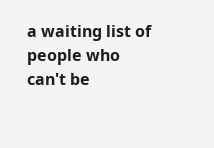a waiting list of people who can't be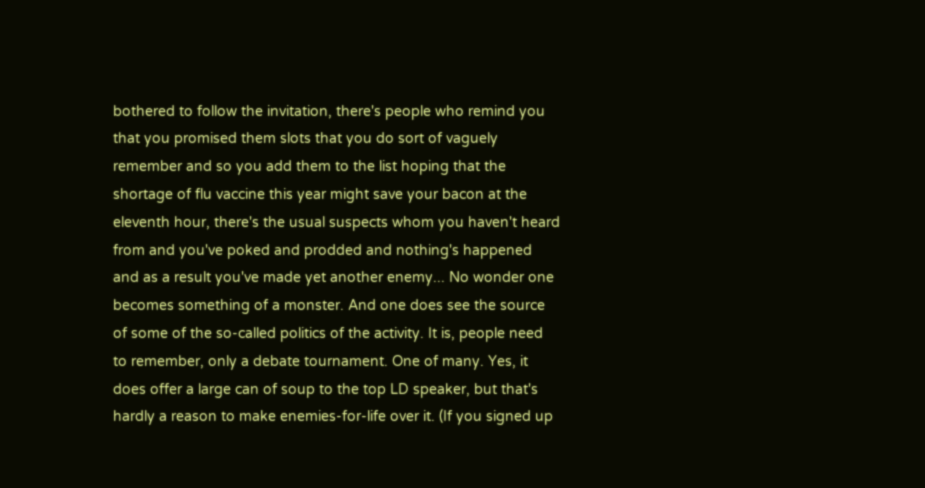bothered to follow the invitation, there's people who remind you that you promised them slots that you do sort of vaguely remember and so you add them to the list hoping that the shortage of flu vaccine this year might save your bacon at the eleventh hour, there's the usual suspects whom you haven't heard from and you've poked and prodded and nothing's happened and as a result you've made yet another enemy... No wonder one becomes something of a monster. And one does see the source of some of the so-called politics of the activity. It is, people need to remember, only a debate tournament. One of many. Yes, it does offer a large can of soup to the top LD speaker, but that's hardly a reason to make enemies-for-life over it. (If you signed up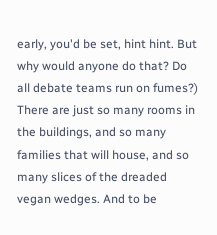early, you'd be set, hint hint. But why would anyone do that? Do all debate teams run on fumes?) There are just so many rooms in the buildings, and so many families that will house, and so many slices of the dreaded vegan wedges. And to be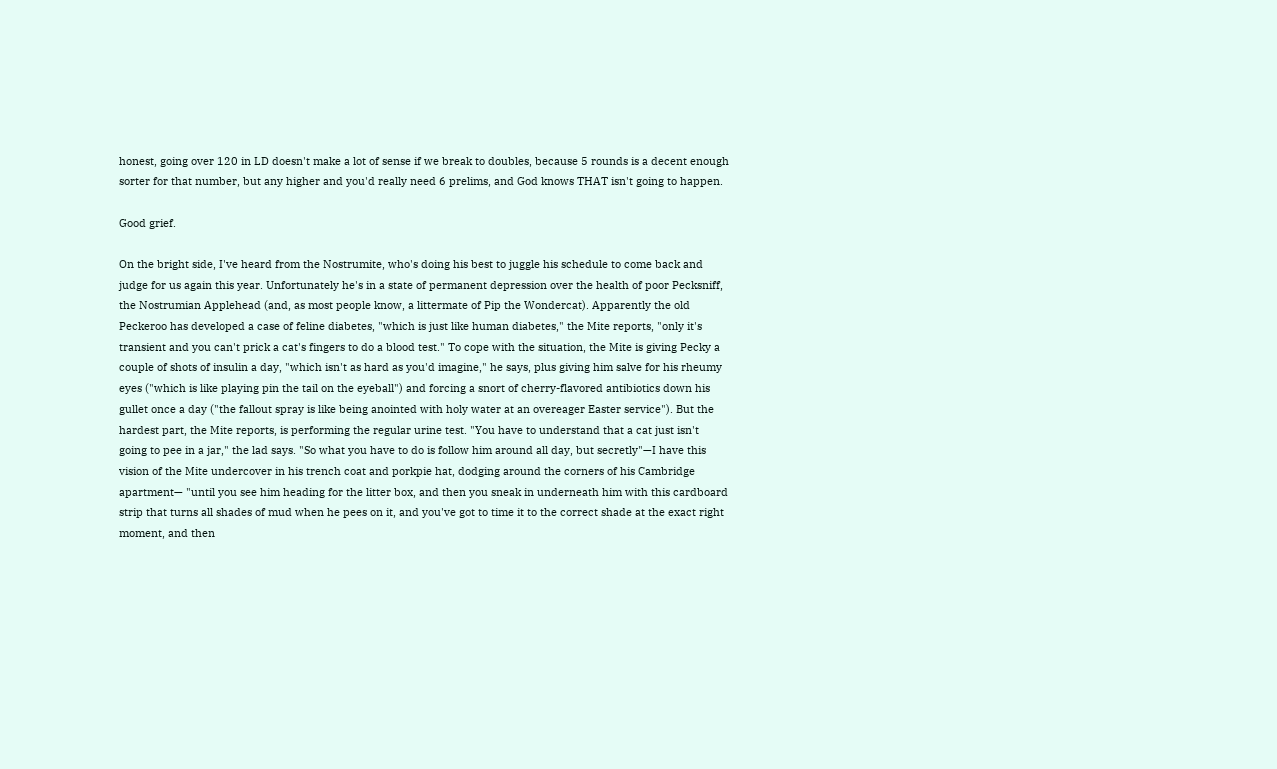honest, going over 120 in LD doesn't make a lot of sense if we break to doubles, because 5 rounds is a decent enough sorter for that number, but any higher and you'd really need 6 prelims, and God knows THAT isn't going to happen.

Good grief.

On the bright side, I've heard from the Nostrumite, who's doing his best to juggle his schedule to come back and judge for us again this year. Unfortunately he's in a state of permanent depression over the health of poor Pecksniff, the Nostrumian Applehead (and, as most people know, a littermate of Pip the Wondercat). Apparently the old Peckeroo has developed a case of feline diabetes, "which is just like human diabetes," the Mite reports, "only it's transient and you can't prick a cat's fingers to do a blood test." To cope with the situation, the Mite is giving Pecky a couple of shots of insulin a day, "which isn't as hard as you'd imagine," he says, plus giving him salve for his rheumy eyes ("which is like playing pin the tail on the eyeball") and forcing a snort of cherry-flavored antibiotics down his gullet once a day ("the fallout spray is like being anointed with holy water at an overeager Easter service"). But the hardest part, the Mite reports, is performing the regular urine test. "You have to understand that a cat just isn't going to pee in a jar," the lad says. "So what you have to do is follow him around all day, but secretly"—I have this vision of the Mite undercover in his trench coat and porkpie hat, dodging around the corners of his Cambridge apartment— "until you see him heading for the litter box, and then you sneak in underneath him with this cardboard strip that turns all shades of mud when he pees on it, and you've got to time it to the correct shade at the exact right moment, and then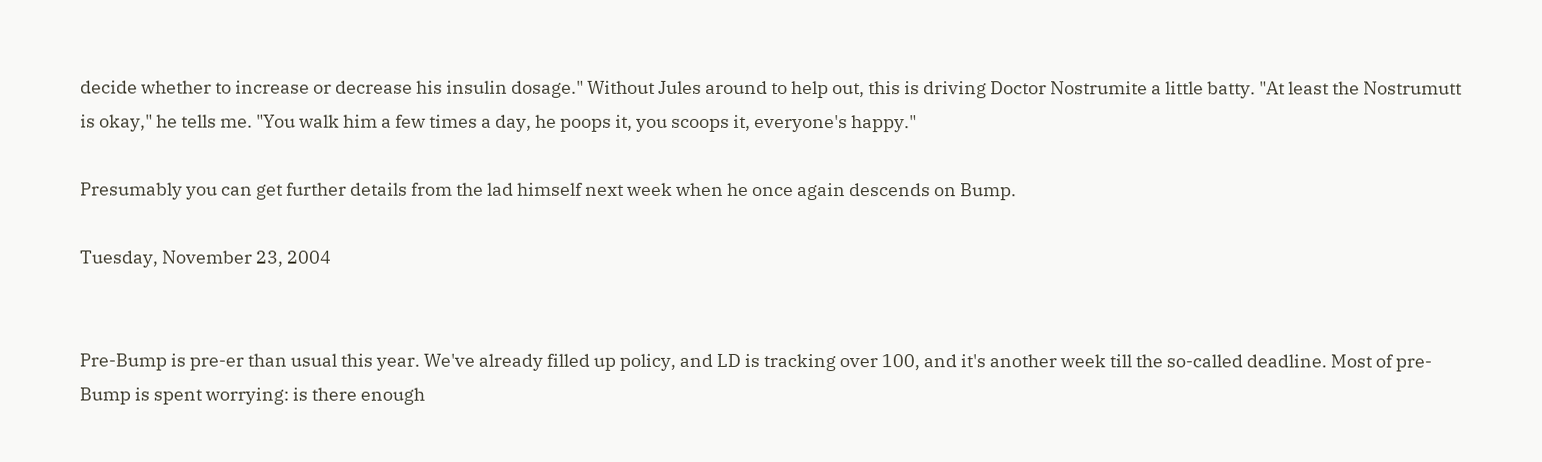decide whether to increase or decrease his insulin dosage." Without Jules around to help out, this is driving Doctor Nostrumite a little batty. "At least the Nostrumutt is okay," he tells me. "You walk him a few times a day, he poops it, you scoops it, everyone's happy."

Presumably you can get further details from the lad himself next week when he once again descends on Bump.

Tuesday, November 23, 2004


Pre-Bump is pre-er than usual this year. We've already filled up policy, and LD is tracking over 100, and it's another week till the so-called deadline. Most of pre-Bump is spent worrying: is there enough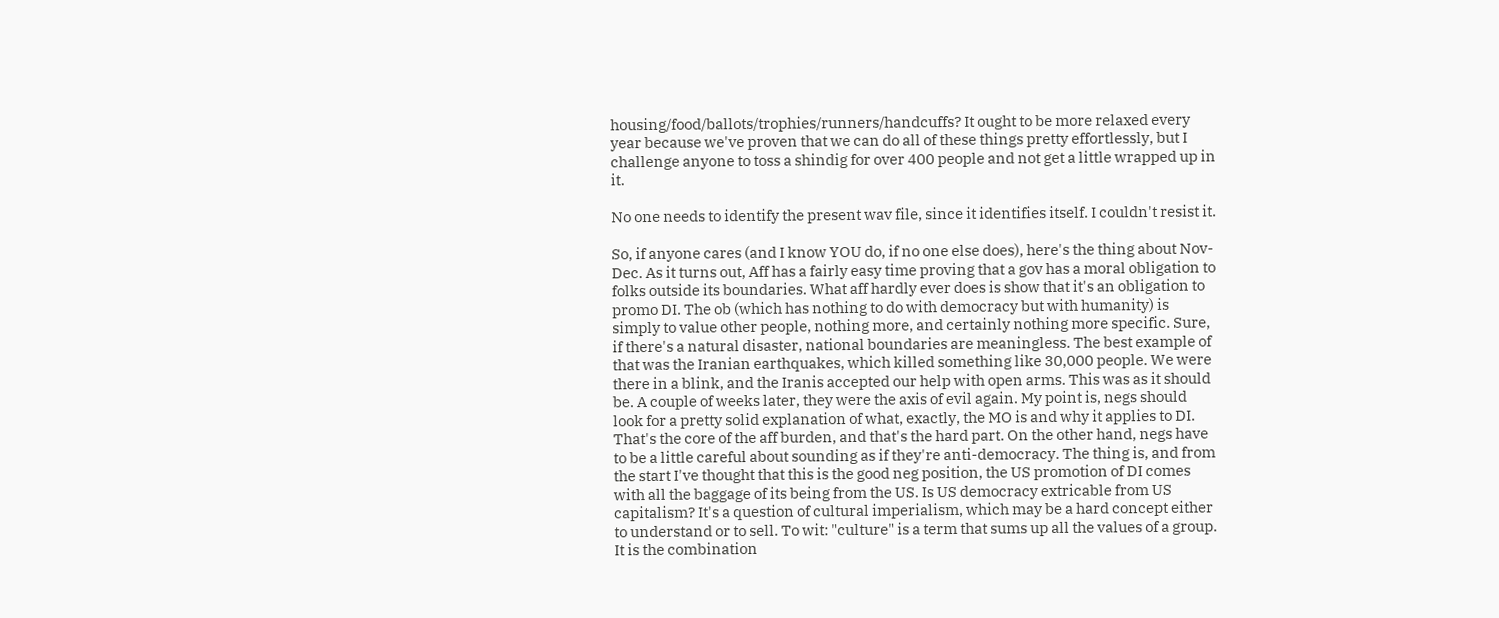housing/food/ballots/trophies/runners/handcuffs? It ought to be more relaxed every year because we've proven that we can do all of these things pretty effortlessly, but I challenge anyone to toss a shindig for over 400 people and not get a little wrapped up in it.

No one needs to identify the present wav file, since it identifies itself. I couldn't resist it.

So, if anyone cares (and I know YOU do, if no one else does), here's the thing about Nov-Dec. As it turns out, Aff has a fairly easy time proving that a gov has a moral obligation to folks outside its boundaries. What aff hardly ever does is show that it's an obligation to promo DI. The ob (which has nothing to do with democracy but with humanity) is simply to value other people, nothing more, and certainly nothing more specific. Sure, if there's a natural disaster, national boundaries are meaningless. The best example of that was the Iranian earthquakes, which killed something like 30,000 people. We were there in a blink, and the Iranis accepted our help with open arms. This was as it should be. A couple of weeks later, they were the axis of evil again. My point is, negs should look for a pretty solid explanation of what, exactly, the MO is and why it applies to DI. That's the core of the aff burden, and that's the hard part. On the other hand, negs have to be a little careful about sounding as if they're anti-democracy. The thing is, and from the start I've thought that this is the good neg position, the US promotion of DI comes with all the baggage of its being from the US. Is US democracy extricable from US capitalism? It's a question of cultural imperialism, which may be a hard concept either to understand or to sell. To wit: "culture" is a term that sums up all the values of a group. It is the combination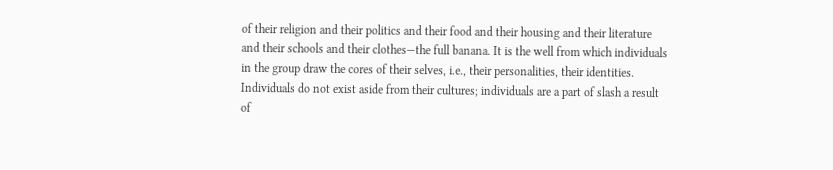of their religion and their politics and their food and their housing and their literature and their schools and their clothes—the full banana. It is the well from which individuals in the group draw the cores of their selves, i.e., their personalities, their identities. Individuals do not exist aside from their cultures; individuals are a part of slash a result of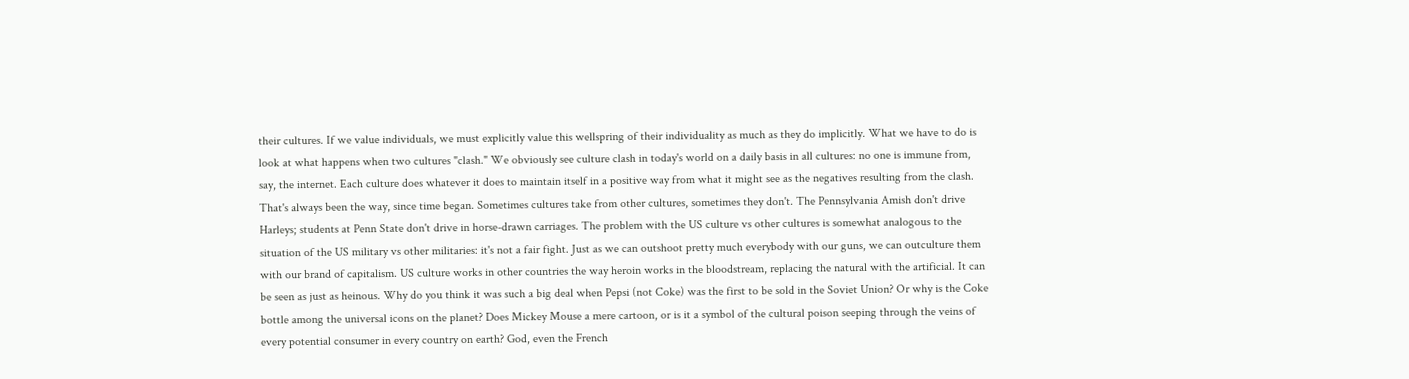their cultures. If we value individuals, we must explicitly value this wellspring of their individuality as much as they do implicitly. What we have to do is look at what happens when two cultures "clash." We obviously see culture clash in today's world on a daily basis in all cultures: no one is immune from, say, the internet. Each culture does whatever it does to maintain itself in a positive way from what it might see as the negatives resulting from the clash. That's always been the way, since time began. Sometimes cultures take from other cultures, sometimes they don't. The Pennsylvania Amish don't drive Harleys; students at Penn State don't drive in horse-drawn carriages. The problem with the US culture vs other cultures is somewhat analogous to the situation of the US military vs other militaries: it's not a fair fight. Just as we can outshoot pretty much everybody with our guns, we can outculture them with our brand of capitalism. US culture works in other countries the way heroin works in the bloodstream, replacing the natural with the artificial. It can be seen as just as heinous. Why do you think it was such a big deal when Pepsi (not Coke) was the first to be sold in the Soviet Union? Or why is the Coke bottle among the universal icons on the planet? Does Mickey Mouse a mere cartoon, or is it a symbol of the cultural poison seeping through the veins of every potential consumer in every country on earth? God, even the French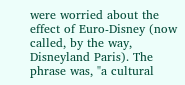were worried about the effect of Euro-Disney (now called, by the way, Disneyland Paris). The phrase was, "a cultural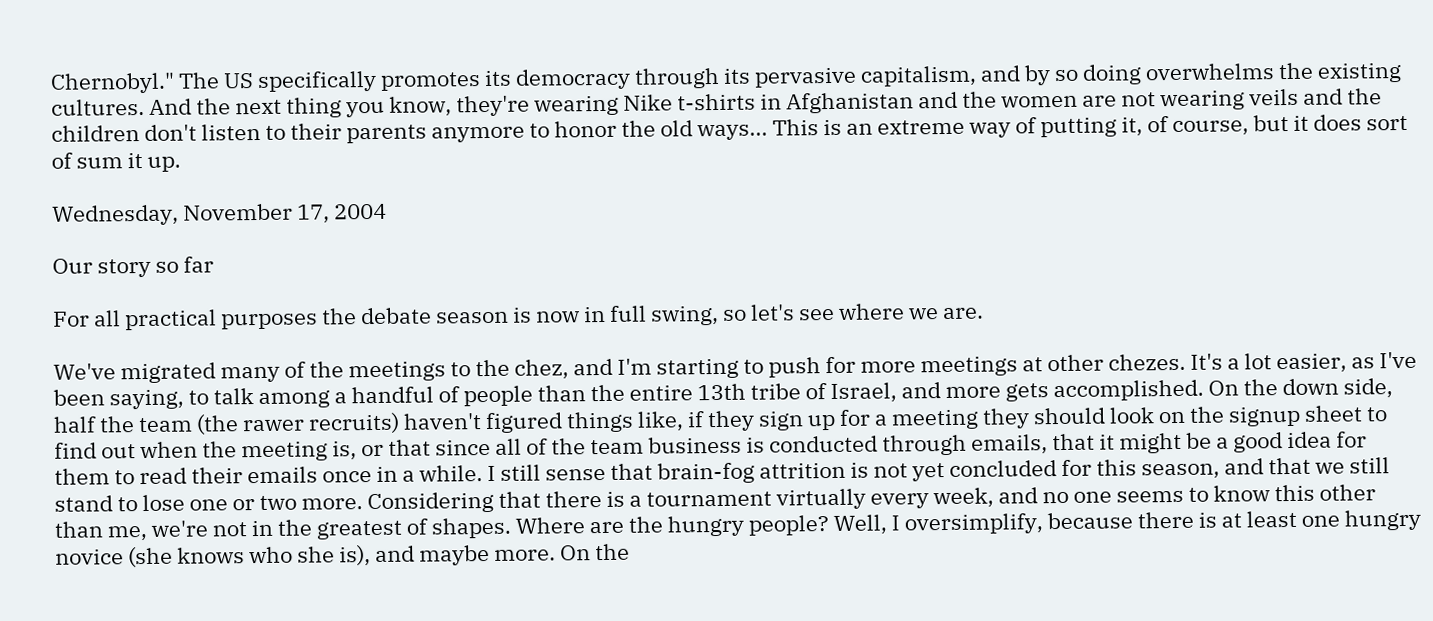Chernobyl." The US specifically promotes its democracy through its pervasive capitalism, and by so doing overwhelms the existing cultures. And the next thing you know, they're wearing Nike t-shirts in Afghanistan and the women are not wearing veils and the children don't listen to their parents anymore to honor the old ways... This is an extreme way of putting it, of course, but it does sort of sum it up.

Wednesday, November 17, 2004

Our story so far

For all practical purposes the debate season is now in full swing, so let's see where we are.

We've migrated many of the meetings to the chez, and I'm starting to push for more meetings at other chezes. It's a lot easier, as I've been saying, to talk among a handful of people than the entire 13th tribe of Israel, and more gets accomplished. On the down side, half the team (the rawer recruits) haven't figured things like, if they sign up for a meeting they should look on the signup sheet to find out when the meeting is, or that since all of the team business is conducted through emails, that it might be a good idea for them to read their emails once in a while. I still sense that brain-fog attrition is not yet concluded for this season, and that we still stand to lose one or two more. Considering that there is a tournament virtually every week, and no one seems to know this other than me, we're not in the greatest of shapes. Where are the hungry people? Well, I oversimplify, because there is at least one hungry novice (she knows who she is), and maybe more. On the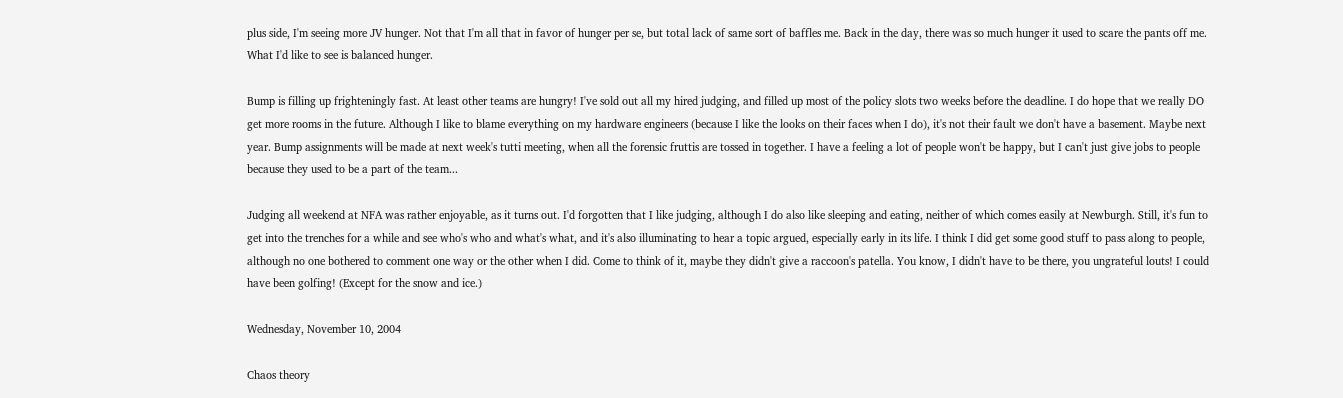plus side, I'm seeing more JV hunger. Not that I'm all that in favor of hunger per se, but total lack of same sort of baffles me. Back in the day, there was so much hunger it used to scare the pants off me. What I'd like to see is balanced hunger.

Bump is filling up frighteningly fast. At least other teams are hungry! I've sold out all my hired judging, and filled up most of the policy slots two weeks before the deadline. I do hope that we really DO get more rooms in the future. Although I like to blame everything on my hardware engineers (because I like the looks on their faces when I do), it's not their fault we don't have a basement. Maybe next year. Bump assignments will be made at next week's tutti meeting, when all the forensic fruttis are tossed in together. I have a feeling a lot of people won't be happy, but I can't just give jobs to people because they used to be a part of the team...

Judging all weekend at NFA was rather enjoyable, as it turns out. I'd forgotten that I like judging, although I do also like sleeping and eating, neither of which comes easily at Newburgh. Still, it's fun to get into the trenches for a while and see who's who and what's what, and it's also illuminating to hear a topic argued, especially early in its life. I think I did get some good stuff to pass along to people, although no one bothered to comment one way or the other when I did. Come to think of it, maybe they didn't give a raccoon's patella. You know, I didn't have to be there, you ungrateful louts! I could have been golfing! (Except for the snow and ice.)

Wednesday, November 10, 2004

Chaos theory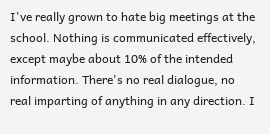I've really grown to hate big meetings at the school. Nothing is communicated effectively, except maybe about 10% of the intended information. There's no real dialogue, no real imparting of anything in any direction. I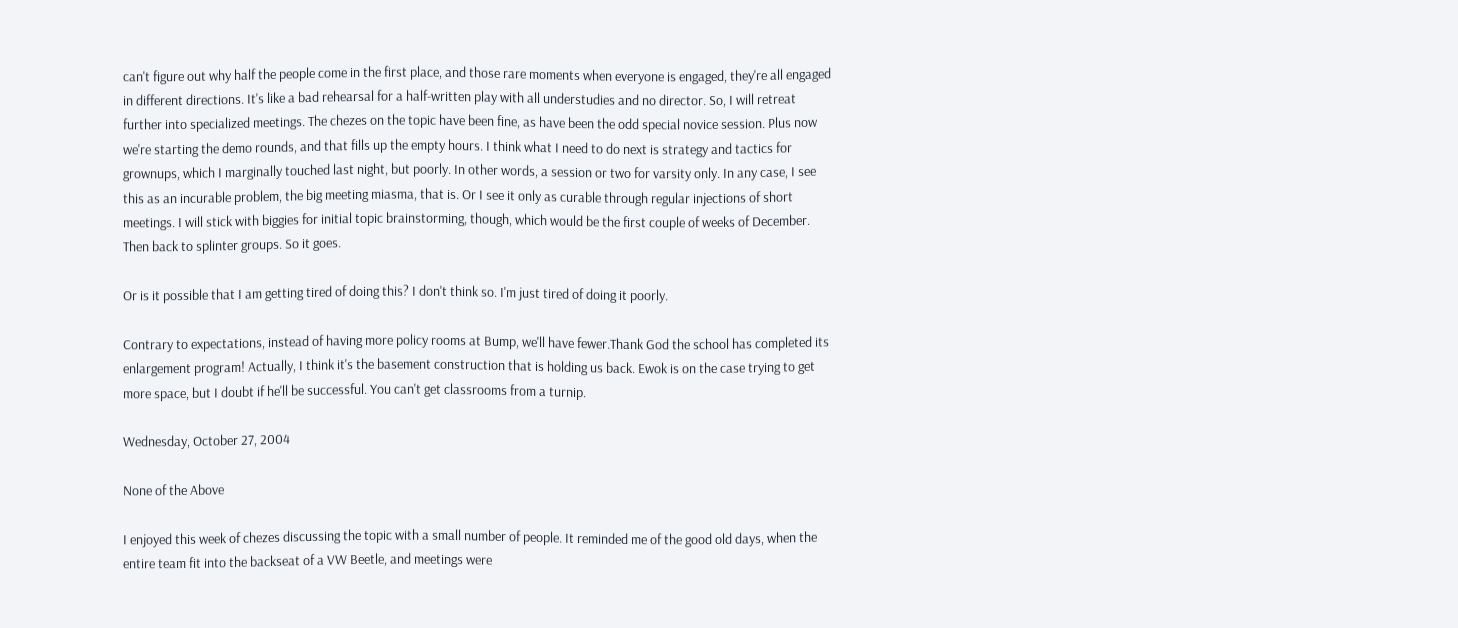can't figure out why half the people come in the first place, and those rare moments when everyone is engaged, they're all engaged in different directions. It's like a bad rehearsal for a half-written play with all understudies and no director. So, I will retreat further into specialized meetings. The chezes on the topic have been fine, as have been the odd special novice session. Plus now we're starting the demo rounds, and that fills up the empty hours. I think what I need to do next is strategy and tactics for grownups, which I marginally touched last night, but poorly. In other words, a session or two for varsity only. In any case, I see this as an incurable problem, the big meeting miasma, that is. Or I see it only as curable through regular injections of short meetings. I will stick with biggies for initial topic brainstorming, though, which would be the first couple of weeks of December. Then back to splinter groups. So it goes.

Or is it possible that I am getting tired of doing this? I don't think so. I'm just tired of doing it poorly.

Contrary to expectations, instead of having more policy rooms at Bump, we'll have fewer.Thank God the school has completed its enlargement program! Actually, I think it's the basement construction that is holding us back. Ewok is on the case trying to get more space, but I doubt if he'll be successful. You can't get classrooms from a turnip.

Wednesday, October 27, 2004

None of the Above

I enjoyed this week of chezes discussing the topic with a small number of people. It reminded me of the good old days, when the entire team fit into the backseat of a VW Beetle, and meetings were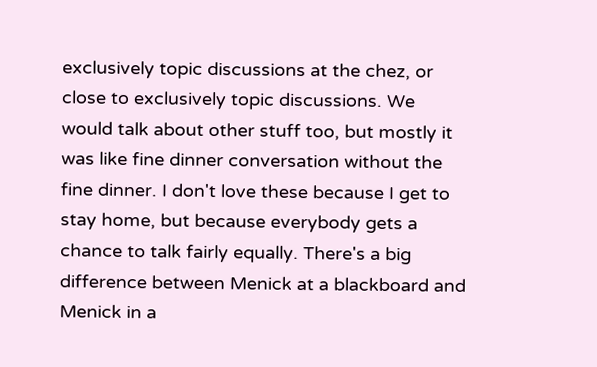exclusively topic discussions at the chez, or close to exclusively topic discussions. We would talk about other stuff too, but mostly it was like fine dinner conversation without the fine dinner. I don't love these because I get to stay home, but because everybody gets a chance to talk fairly equally. There's a big difference between Menick at a blackboard and Menick in a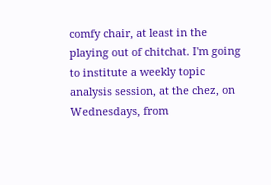comfy chair, at least in the playing out of chitchat. I'm going to institute a weekly topic analysis session, at the chez, on Wednesdays, from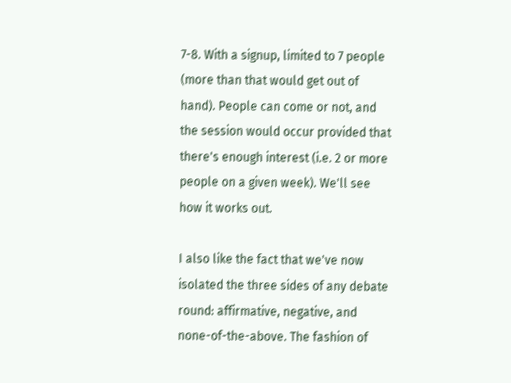7-8. With a signup, limited to 7 people (more than that would get out of hand). People can come or not, and the session would occur provided that there's enough interest (i.e. 2 or more people on a given week). We'll see how it works out.

I also like the fact that we've now isolated the three sides of any debate round: affirmative, negative, and none-of-the-above. The fashion of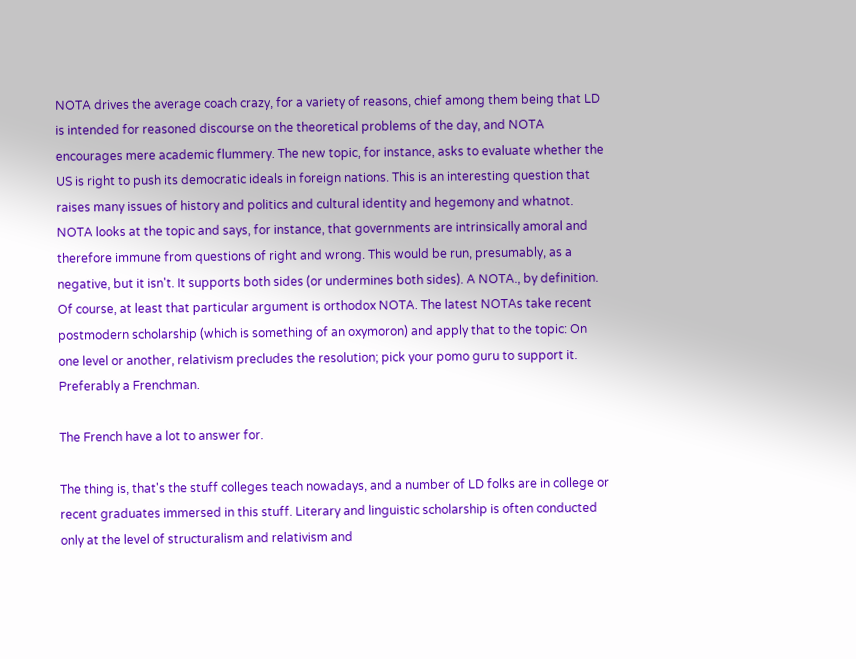NOTA drives the average coach crazy, for a variety of reasons, chief among them being that LD is intended for reasoned discourse on the theoretical problems of the day, and NOTA encourages mere academic flummery. The new topic, for instance, asks to evaluate whether the US is right to push its democratic ideals in foreign nations. This is an interesting question that raises many issues of history and politics and cultural identity and hegemony and whatnot. NOTA looks at the topic and says, for instance, that governments are intrinsically amoral and therefore immune from questions of right and wrong. This would be run, presumably, as a negative, but it isn't. It supports both sides (or undermines both sides). A NOTA., by definition. Of course, at least that particular argument is orthodox NOTA. The latest NOTAs take recent postmodern scholarship (which is something of an oxymoron) and apply that to the topic: On one level or another, relativism precludes the resolution; pick your pomo guru to support it. Preferably a Frenchman.

The French have a lot to answer for.

The thing is, that's the stuff colleges teach nowadays, and a number of LD folks are in college or recent graduates immersed in this stuff. Literary and linguistic scholarship is often conducted only at the level of structuralism and relativism and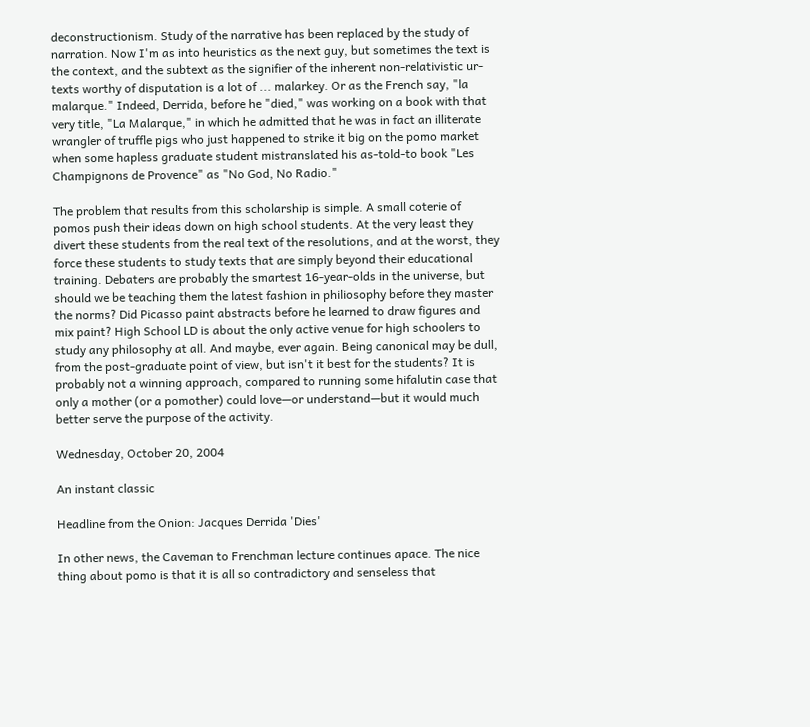deconstructionism. Study of the narrative has been replaced by the study of narration. Now I'm as into heuristics as the next guy, but sometimes the text is the context, and the subtext as the signifier of the inherent non-relativistic ur-texts worthy of disputation is a lot of ... malarkey. Or as the French say, "la malarque." Indeed, Derrida, before he "died," was working on a book with that very title, "La Malarque," in which he admitted that he was in fact an illiterate wrangler of truffle pigs who just happened to strike it big on the pomo market when some hapless graduate student mistranslated his as-told-to book "Les Champignons de Provence" as "No God, No Radio."

The problem that results from this scholarship is simple. A small coterie of pomos push their ideas down on high school students. At the very least they divert these students from the real text of the resolutions, and at the worst, they force these students to study texts that are simply beyond their educational training. Debaters are probably the smartest 16-year-olds in the universe, but should we be teaching them the latest fashion in philiosophy before they master the norms? Did Picasso paint abstracts before he learned to draw figures and mix paint? High School LD is about the only active venue for high schoolers to study any philosophy at all. And maybe, ever again. Being canonical may be dull, from the post-graduate point of view, but isn't it best for the students? It is probably not a winning approach, compared to running some hifalutin case that only a mother (or a pomother) could love—or understand—but it would much better serve the purpose of the activity.

Wednesday, October 20, 2004

An instant classic

Headline from the Onion: Jacques Derrida 'Dies'

In other news, the Caveman to Frenchman lecture continues apace. The nice thing about pomo is that it is all so contradictory and senseless that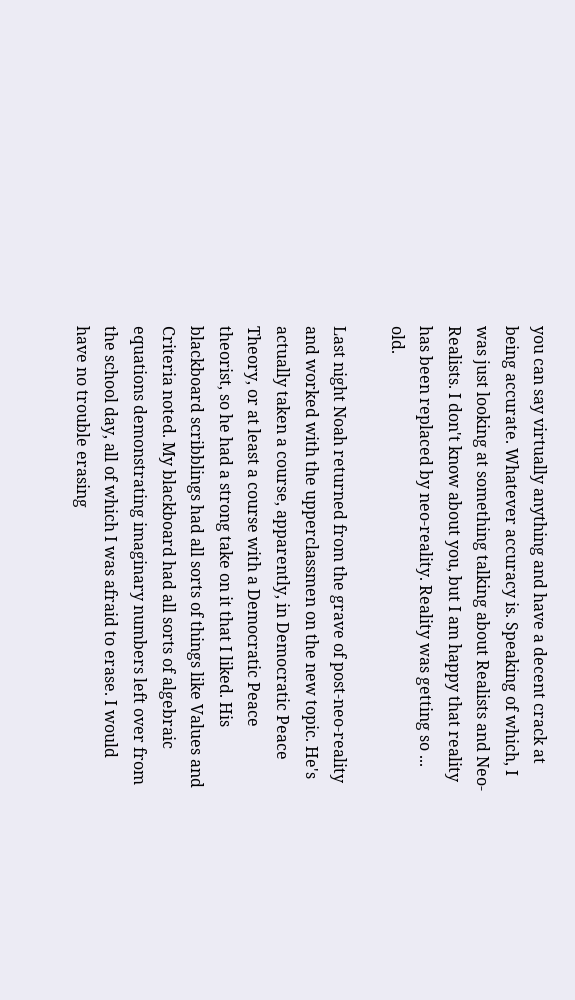you can say virtually anything and have a decent crack at being accurate. Whatever accuracy is. Speaking of which, I was just looking at something talking about Realists and Neo-Realists. I don't know about you, but I am happy that reality has been replaced by neo-reality. Reality was getting so ... old.

Last night Noah returned from the grave of post-neo-reality and worked with the upperclassmen on the new topic. He's actually taken a course, apparently, in Democratic Peace Theory, or at least a course with a Democratic Peace theorist, so he had a strong take on it that I liked. His blackboard scribblings had all sorts of things like Values and Criteria noted. My blackboard had all sorts of algebraic equations demonstrating imaginary numbers left over from the school day, all of which I was afraid to erase. I would have no trouble erasing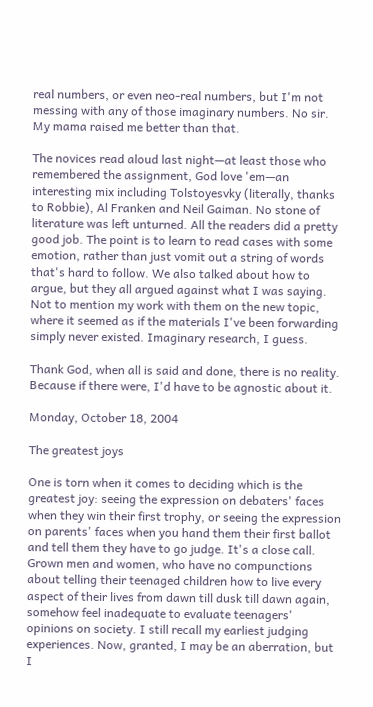real numbers, or even neo-real numbers, but I'm not messing with any of those imaginary numbers. No sir. My mama raised me better than that.

The novices read aloud last night—at least those who remembered the assignment, God love 'em—an interesting mix including Tolstoyesvky (literally, thanks to Robbie), Al Franken and Neil Gaiman. No stone of literature was left unturned. All the readers did a pretty good job. The point is to learn to read cases with some emotion, rather than just vomit out a string of words that's hard to follow. We also talked about how to argue, but they all argued against what I was saying. Not to mention my work with them on the new topic, where it seemed as if the materials I've been forwarding simply never existed. Imaginary research, I guess.

Thank God, when all is said and done, there is no reality. Because if there were, I'd have to be agnostic about it.

Monday, October 18, 2004

The greatest joys

One is torn when it comes to deciding which is the greatest joy: seeing the expression on debaters' faces when they win their first trophy, or seeing the expression on parents' faces when you hand them their first ballot and tell them they have to go judge. It's a close call. Grown men and women, who have no compunctions about telling their teenaged children how to live every aspect of their lives from dawn till dusk till dawn again, somehow feel inadequate to evaluate teenagers' opinions on society. I still recall my earliest judging experiences. Now, granted, I may be an aberration, but I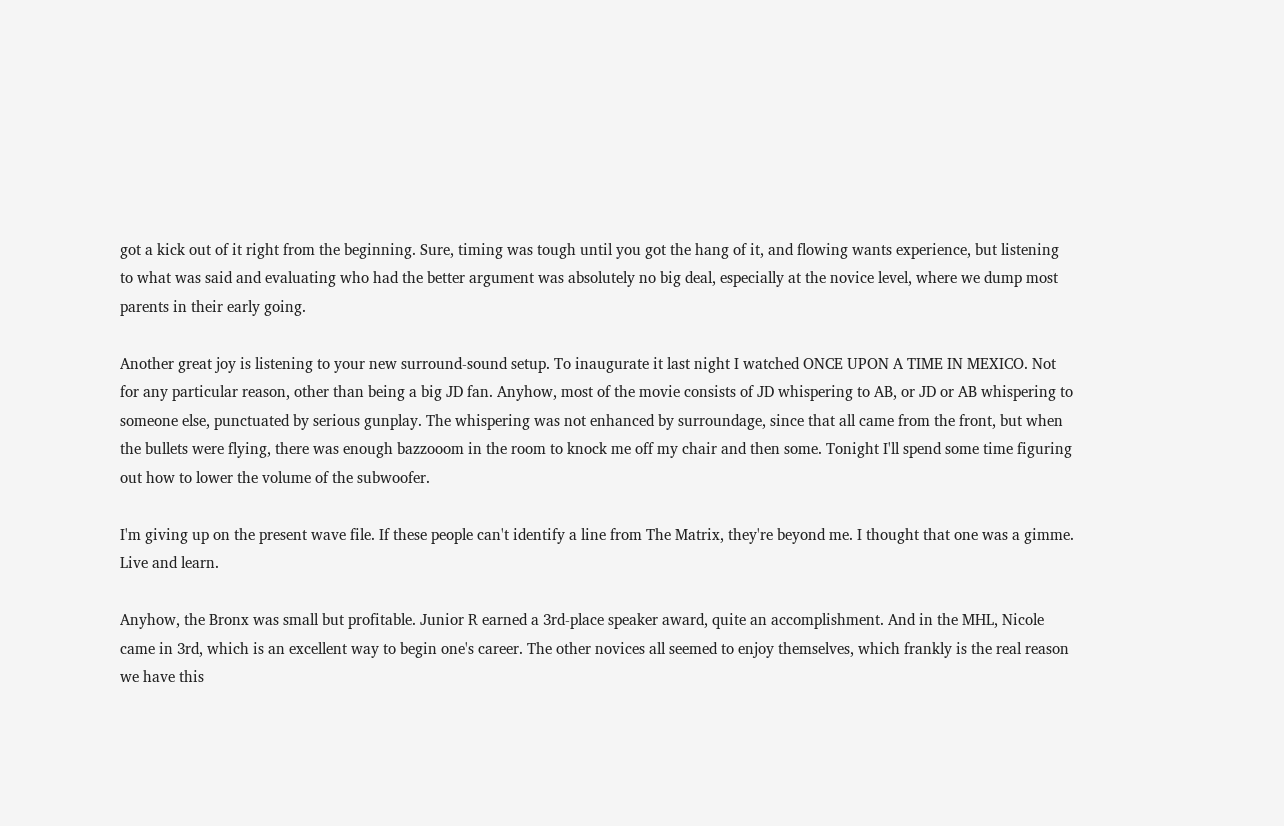got a kick out of it right from the beginning. Sure, timing was tough until you got the hang of it, and flowing wants experience, but listening to what was said and evaluating who had the better argument was absolutely no big deal, especially at the novice level, where we dump most parents in their early going.

Another great joy is listening to your new surround-sound setup. To inaugurate it last night I watched ONCE UPON A TIME IN MEXICO. Not for any particular reason, other than being a big JD fan. Anyhow, most of the movie consists of JD whispering to AB, or JD or AB whispering to someone else, punctuated by serious gunplay. The whispering was not enhanced by surroundage, since that all came from the front, but when the bullets were flying, there was enough bazzooom in the room to knock me off my chair and then some. Tonight I'll spend some time figuring out how to lower the volume of the subwoofer.

I'm giving up on the present wave file. If these people can't identify a line from The Matrix, they're beyond me. I thought that one was a gimme. Live and learn.

Anyhow, the Bronx was small but profitable. Junior R earned a 3rd-place speaker award, quite an accomplishment. And in the MHL, Nicole came in 3rd, which is an excellent way to begin one's career. The other novices all seemed to enjoy themselves, which frankly is the real reason we have this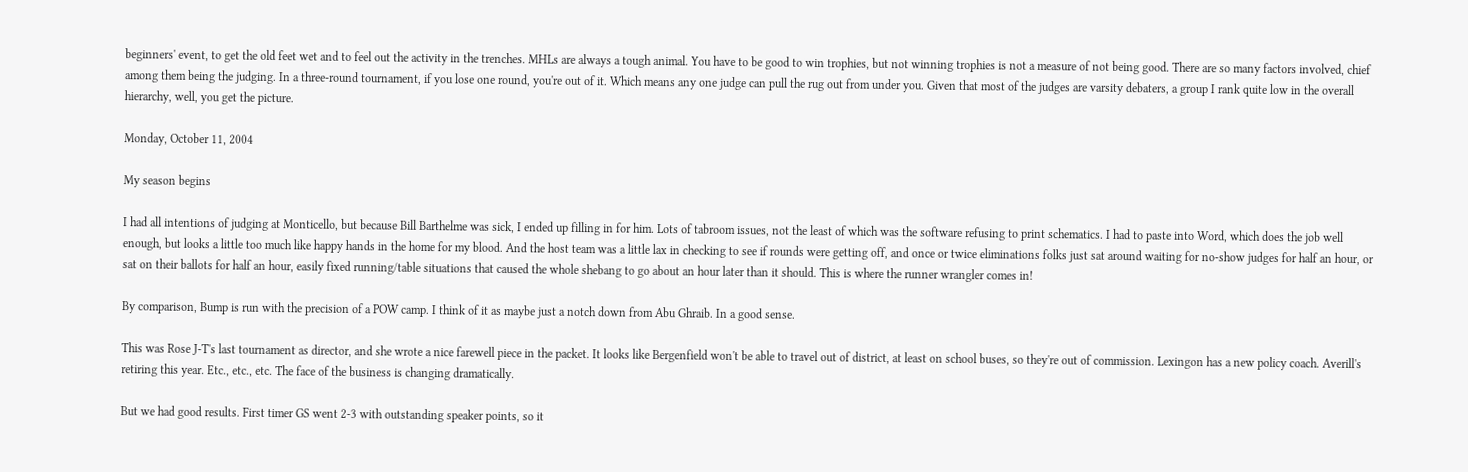beginners' event, to get the old feet wet and to feel out the activity in the trenches. MHLs are always a tough animal. You have to be good to win trophies, but not winning trophies is not a measure of not being good. There are so many factors involved, chief among them being the judging. In a three-round tournament, if you lose one round, you're out of it. Which means any one judge can pull the rug out from under you. Given that most of the judges are varsity debaters, a group I rank quite low in the overall hierarchy, well, you get the picture.

Monday, October 11, 2004

My season begins

I had all intentions of judging at Monticello, but because Bill Barthelme was sick, I ended up filling in for him. Lots of tabroom issues, not the least of which was the software refusing to print schematics. I had to paste into Word, which does the job well enough, but looks a little too much like happy hands in the home for my blood. And the host team was a little lax in checking to see if rounds were getting off, and once or twice eliminations folks just sat around waiting for no-show judges for half an hour, or sat on their ballots for half an hour, easily fixed running/table situations that caused the whole shebang to go about an hour later than it should. This is where the runner wrangler comes in!

By comparison, Bump is run with the precision of a POW camp. I think of it as maybe just a notch down from Abu Ghraib. In a good sense.

This was Rose J-T's last tournament as director, and she wrote a nice farewell piece in the packet. It looks like Bergenfield won't be able to travel out of district, at least on school buses, so they're out of commission. Lexingon has a new policy coach. Averill's retiring this year. Etc., etc., etc. The face of the business is changing dramatically.

But we had good results. First timer GS went 2-3 with outstanding speaker points, so it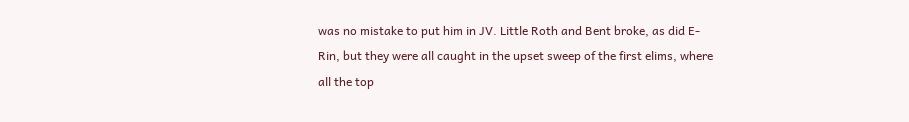was no mistake to put him in JV. Little Roth and Bent broke, as did E-Rin, but they were all caught in the upset sweep of the first elims, where all the top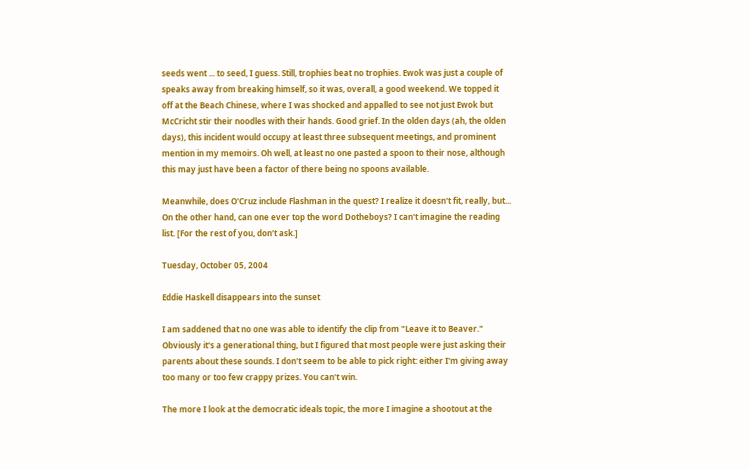seeds went ... to seed, I guess. Still, trophies beat no trophies. Ewok was just a couple of speaks away from breaking himself, so it was, overall, a good weekend. We topped it off at the Beach Chinese, where I was shocked and appalled to see not just Ewok but McCricht stir their noodles with their hands. Good grief. In the olden days (ah, the olden days), this incident would occupy at least three subsequent meetings, and prominent mention in my memoirs. Oh well, at least no one pasted a spoon to their nose, although this may just have been a factor of there being no spoons available.

Meanwhile, does O'Cruz include Flashman in the quest? I realize it doesn't fit, really, but... On the other hand, can one ever top the word Dotheboys? I can't imagine the reading list. [For the rest of you, don't ask.]

Tuesday, October 05, 2004

Eddie Haskell disappears into the sunset

I am saddened that no one was able to identify the clip from "Leave it to Beaver." Obviously it's a generational thing, but I figured that most people were just asking their parents about these sounds. I don't seem to be able to pick right: either I'm giving away too many or too few crappy prizes. You can't win.

The more I look at the democratic ideals topic, the more I imagine a shootout at the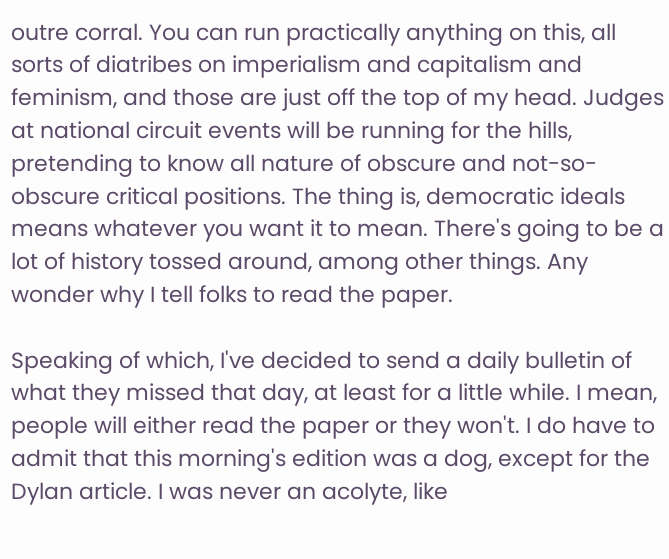outre corral. You can run practically anything on this, all sorts of diatribes on imperialism and capitalism and feminism, and those are just off the top of my head. Judges at national circuit events will be running for the hills, pretending to know all nature of obscure and not-so-obscure critical positions. The thing is, democratic ideals means whatever you want it to mean. There's going to be a lot of history tossed around, among other things. Any wonder why I tell folks to read the paper.

Speaking of which, I've decided to send a daily bulletin of what they missed that day, at least for a little while. I mean, people will either read the paper or they won't. I do have to admit that this morning's edition was a dog, except for the Dylan article. I was never an acolyte, like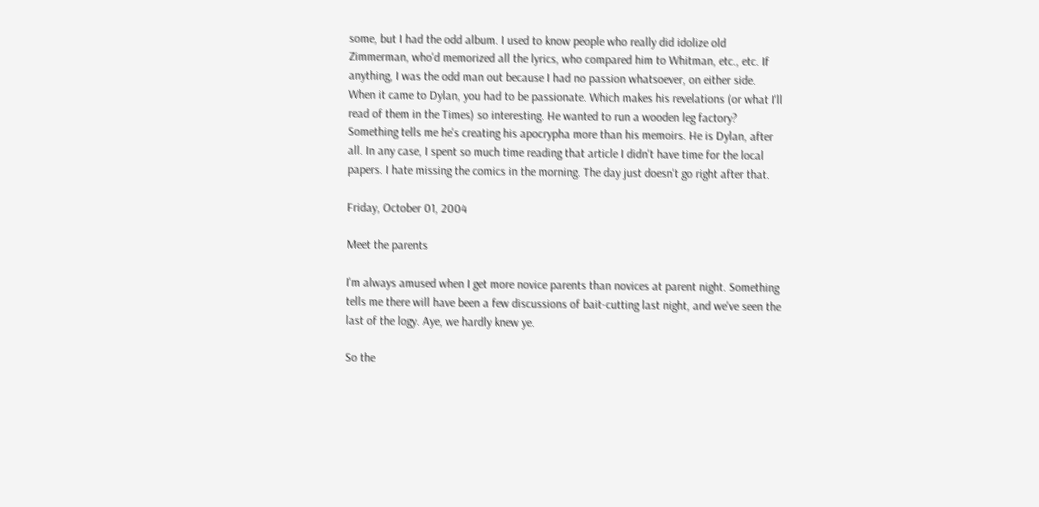some, but I had the odd album. I used to know people who really did idolize old Zimmerman, who'd memorized all the lyrics, who compared him to Whitman, etc., etc. If anything, I was the odd man out because I had no passion whatsoever, on either side. When it came to Dylan, you had to be passionate. Which makes his revelations (or what I'll read of them in the Times) so interesting. He wanted to run a wooden leg factory? Something tells me he's creating his apocrypha more than his memoirs. He is Dylan, after all. In any case, I spent so much time reading that article I didn't have time for the local papers. I hate missing the comics in the morning. The day just doesn't go right after that.

Friday, October 01, 2004

Meet the parents

I'm always amused when I get more novice parents than novices at parent night. Something tells me there will have been a few discussions of bait-cutting last night, and we've seen the last of the logy. Aye, we hardly knew ye.

So the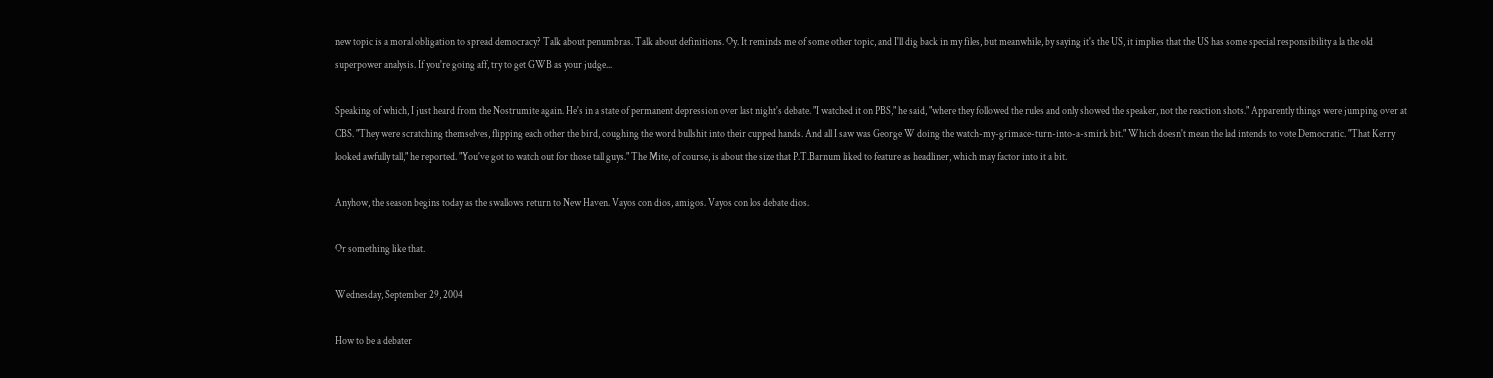new topic is a moral obligation to spread democracy? Talk about penumbras. Talk about definitions. Oy. It reminds me of some other topic, and I'll dig back in my files, but meanwhile, by saying it's the US, it implies that the US has some special responsibility a la the old superpower analysis. If you're going aff, try to get GWB as your judge...

Speaking of which, I just heard from the Nostrumite again. He's in a state of permanent depression over last night's debate. "I watched it on PBS," he said, "where they followed the rules and only showed the speaker, not the reaction shots." Apparently things were jumping over at CBS. "They were scratching themselves, flipping each other the bird, coughing the word bullshit into their cupped hands. And all I saw was George W doing the watch-my-grimace-turn-into-a-smirk bit." Which doesn't mean the lad intends to vote Democratic. "That Kerry looked awfully tall," he reported. "You've got to watch out for those tall guys." The Mite, of course, is about the size that P.T.Barnum liked to feature as headliner, which may factor into it a bit.

Anyhow, the season begins today as the swallows return to New Haven. Vayos con dios, amigos. Vayos con los debate dios.

Or something like that.

Wednesday, September 29, 2004

How to be a debater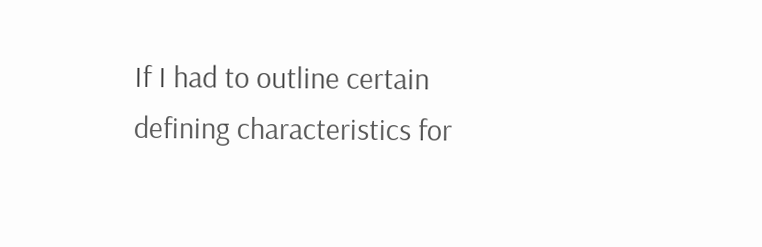If I had to outline certain defining characteristics for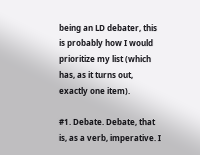being an LD debater, this is probably how I would prioritize my list (which has, as it turns out, exactly one item).

#1. Debate. Debate, that is, as a verb, imperative. I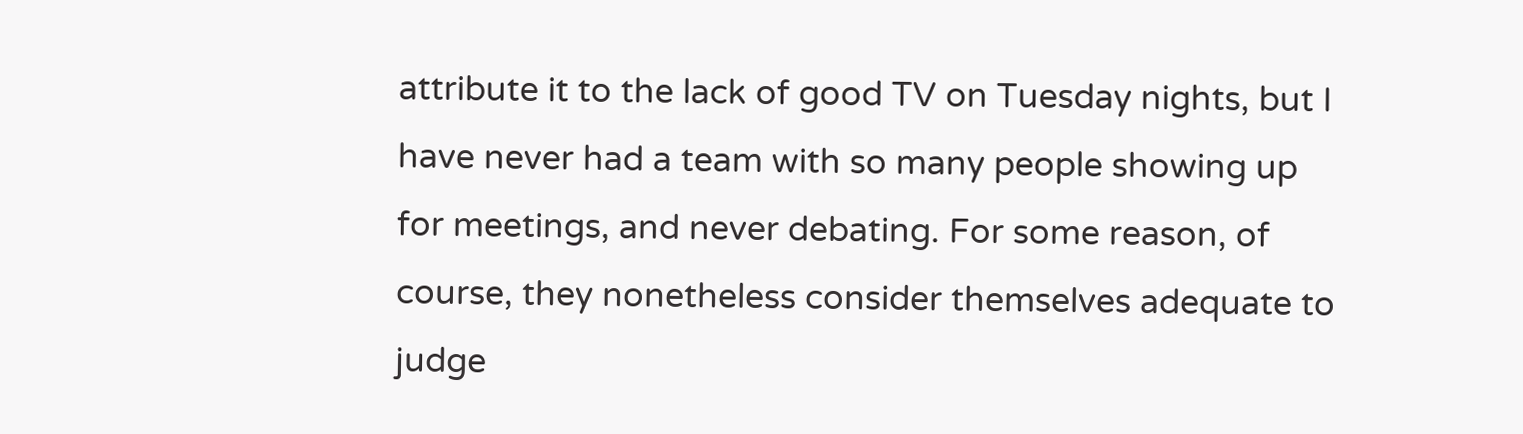attribute it to the lack of good TV on Tuesday nights, but I have never had a team with so many people showing up for meetings, and never debating. For some reason, of course, they nonetheless consider themselves adequate to judge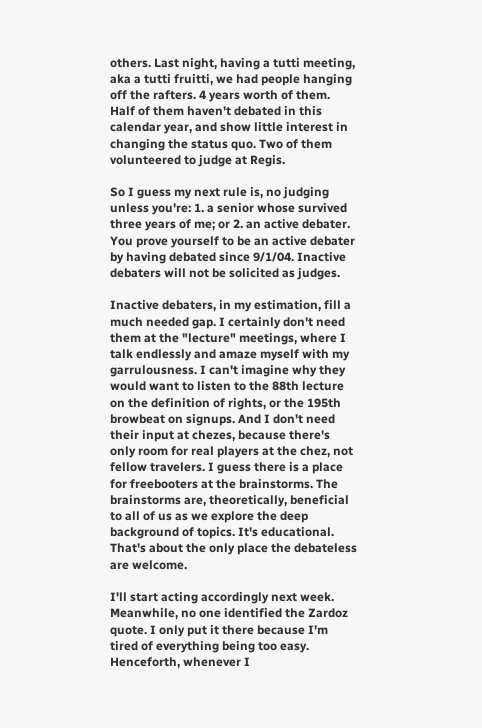others. Last night, having a tutti meeting, aka a tutti fruitti, we had people hanging off the rafters. 4 years worth of them. Half of them haven't debated in this calendar year, and show little interest in changing the status quo. Two of them volunteered to judge at Regis.

So I guess my next rule is, no judging unless you're: 1. a senior whose survived three years of me; or 2. an active debater. You prove yourself to be an active debater by having debated since 9/1/04. Inactive debaters will not be solicited as judges.

Inactive debaters, in my estimation, fill a much needed gap. I certainly don't need them at the "lecture" meetings, where I talk endlessly and amaze myself with my garrulousness. I can't imagine why they would want to listen to the 88th lecture on the definition of rights, or the 195th browbeat on signups. And I don't need their input at chezes, because there's only room for real players at the chez, not fellow travelers. I guess there is a place for freebooters at the brainstorms. The brainstorms are, theoretically, beneficial to all of us as we explore the deep background of topics. It's educational. That's about the only place the debateless are welcome.

I'll start acting accordingly next week. Meanwhile, no one identified the Zardoz quote. I only put it there because I'm tired of everything being too easy. Henceforth, whenever I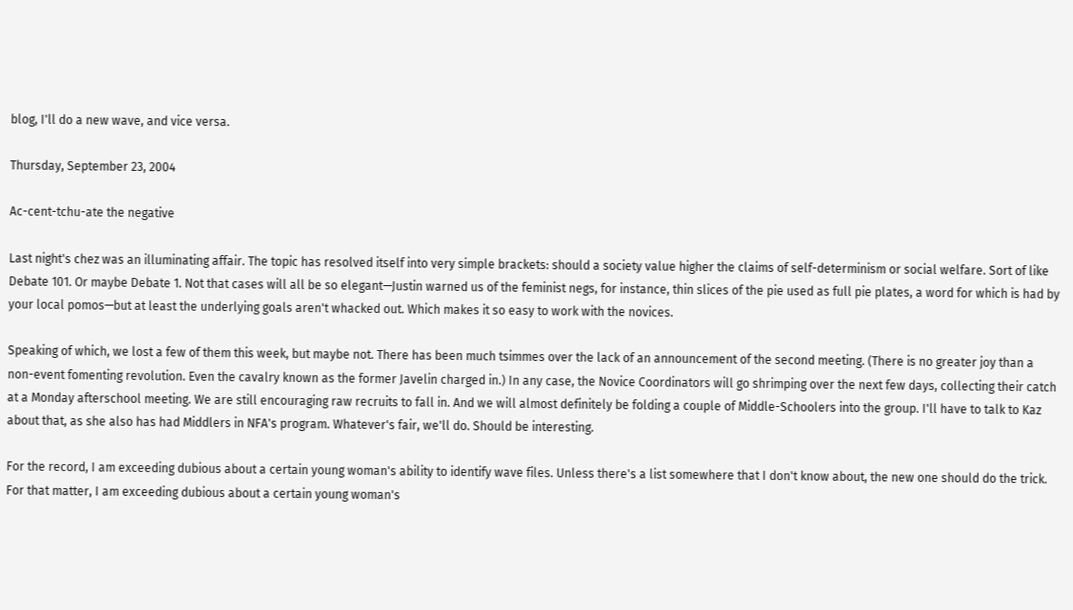blog, I'll do a new wave, and vice versa.

Thursday, September 23, 2004

Ac-cent-tchu-ate the negative

Last night's chez was an illuminating affair. The topic has resolved itself into very simple brackets: should a society value higher the claims of self-determinism or social welfare. Sort of like Debate 101. Or maybe Debate 1. Not that cases will all be so elegant—Justin warned us of the feminist negs, for instance, thin slices of the pie used as full pie plates, a word for which is had by your local pomos—but at least the underlying goals aren't whacked out. Which makes it so easy to work with the novices.

Speaking of which, we lost a few of them this week, but maybe not. There has been much tsimmes over the lack of an announcement of the second meeting. (There is no greater joy than a non-event fomenting revolution. Even the cavalry known as the former Javelin charged in.) In any case, the Novice Coordinators will go shrimping over the next few days, collecting their catch at a Monday afterschool meeting. We are still encouraging raw recruits to fall in. And we will almost definitely be folding a couple of Middle-Schoolers into the group. I'll have to talk to Kaz about that, as she also has had Middlers in NFA's program. Whatever's fair, we'll do. Should be interesting.

For the record, I am exceeding dubious about a certain young woman's ability to identify wave files. Unless there's a list somewhere that I don't know about, the new one should do the trick. For that matter, I am exceeding dubious about a certain young woman's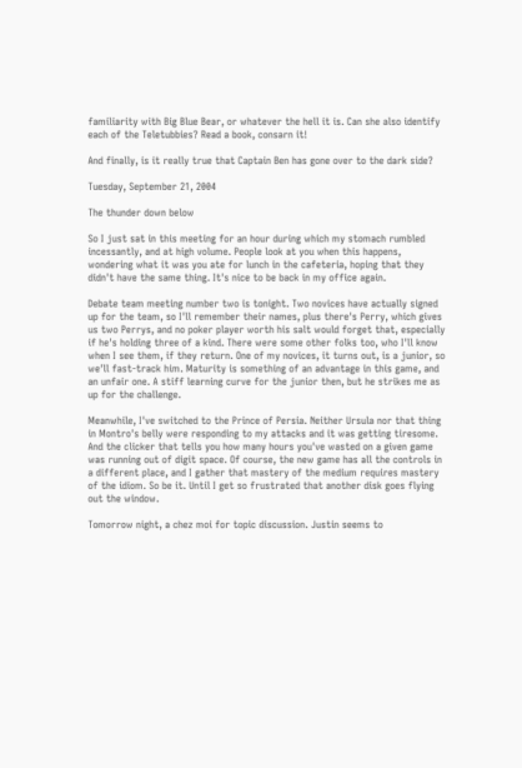familiarity with Big Blue Bear, or whatever the hell it is. Can she also identify each of the Teletubbies? Read a book, consarn it!

And finally, is it really true that Captain Ben has gone over to the dark side?

Tuesday, September 21, 2004

The thunder down below

So I just sat in this meeting for an hour during which my stomach rumbled incessantly, and at high volume. People look at you when this happens, wondering what it was you ate for lunch in the cafeteria, hoping that they didn't have the same thing. It's nice to be back in my office again.

Debate team meeting number two is tonight. Two novices have actually signed up for the team, so I'll remember their names, plus there's Perry, which gives us two Perrys, and no poker player worth his salt would forget that, especially if he's holding three of a kind. There were some other folks too, who I'll know when I see them, if they return. One of my novices, it turns out, is a junior, so we'll fast-track him. Maturity is something of an advantage in this game, and an unfair one. A stiff learning curve for the junior then, but he strikes me as up for the challenge.

Meanwhile, I've switched to the Prince of Persia. Neither Ursula nor that thing in Montro's belly were responding to my attacks and it was getting tiresome. And the clicker that tells you how many hours you've wasted on a given game was running out of digit space. Of course, the new game has all the controls in a different place, and I gather that mastery of the medium requires mastery of the idiom. So be it. Until I get so frustrated that another disk goes flying out the window.

Tomorrow night, a chez moi for topic discussion. Justin seems to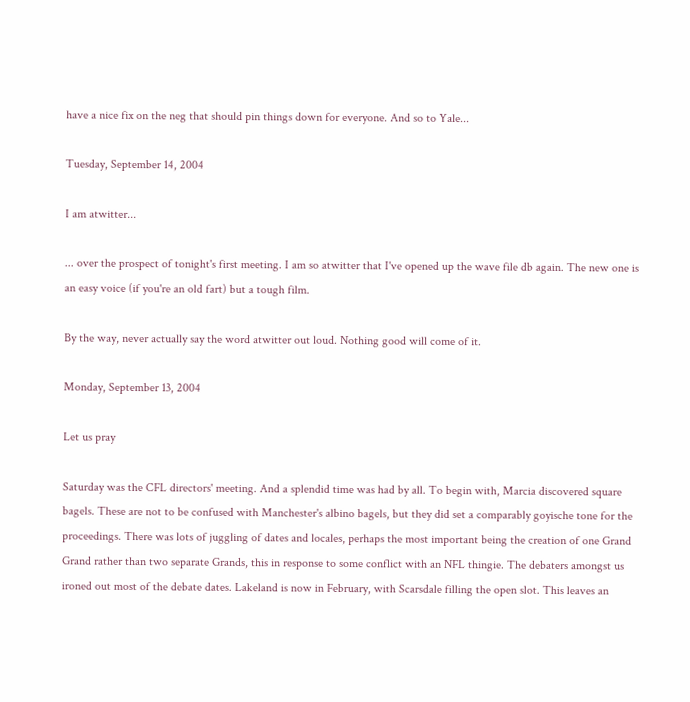have a nice fix on the neg that should pin things down for everyone. And so to Yale...

Tuesday, September 14, 2004

I am atwitter...

... over the prospect of tonight's first meeting. I am so atwitter that I've opened up the wave file db again. The new one is an easy voice (if you're an old fart) but a tough film.

By the way, never actually say the word atwitter out loud. Nothing good will come of it.

Monday, September 13, 2004

Let us pray

Saturday was the CFL directors' meeting. And a splendid time was had by all. To begin with, Marcia discovered square bagels. These are not to be confused with Manchester's albino bagels, but they did set a comparably goyische tone for the proceedings. There was lots of juggling of dates and locales, perhaps the most important being the creation of one Grand Grand rather than two separate Grands, this in response to some conflict with an NFL thingie. The debaters amongst us ironed out most of the debate dates. Lakeland is now in February, with Scarsdale filling the open slot. This leaves an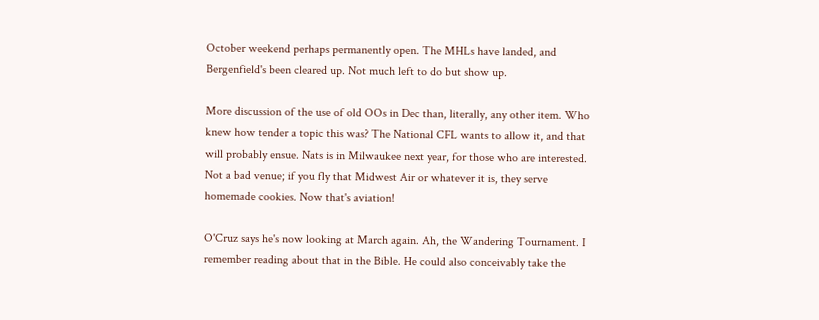October weekend perhaps permanently open. The MHLs have landed, and Bergenfield's been cleared up. Not much left to do but show up.

More discussion of the use of old OOs in Dec than, literally, any other item. Who knew how tender a topic this was? The National CFL wants to allow it, and that will probably ensue. Nats is in Milwaukee next year, for those who are interested. Not a bad venue; if you fly that Midwest Air or whatever it is, they serve homemade cookies. Now that's aviation!

O'Cruz says he's now looking at March again. Ah, the Wandering Tournament. I remember reading about that in the Bible. He could also conceivably take the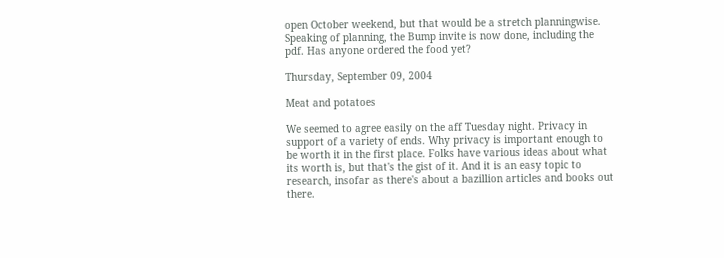open October weekend, but that would be a stretch planningwise. Speaking of planning, the Bump invite is now done, including the pdf. Has anyone ordered the food yet?

Thursday, September 09, 2004

Meat and potatoes

We seemed to agree easily on the aff Tuesday night. Privacy in support of a variety of ends. Why privacy is important enough to be worth it in the first place. Folks have various ideas about what its worth is, but that's the gist of it. And it is an easy topic to research, insofar as there's about a bazillion articles and books out there.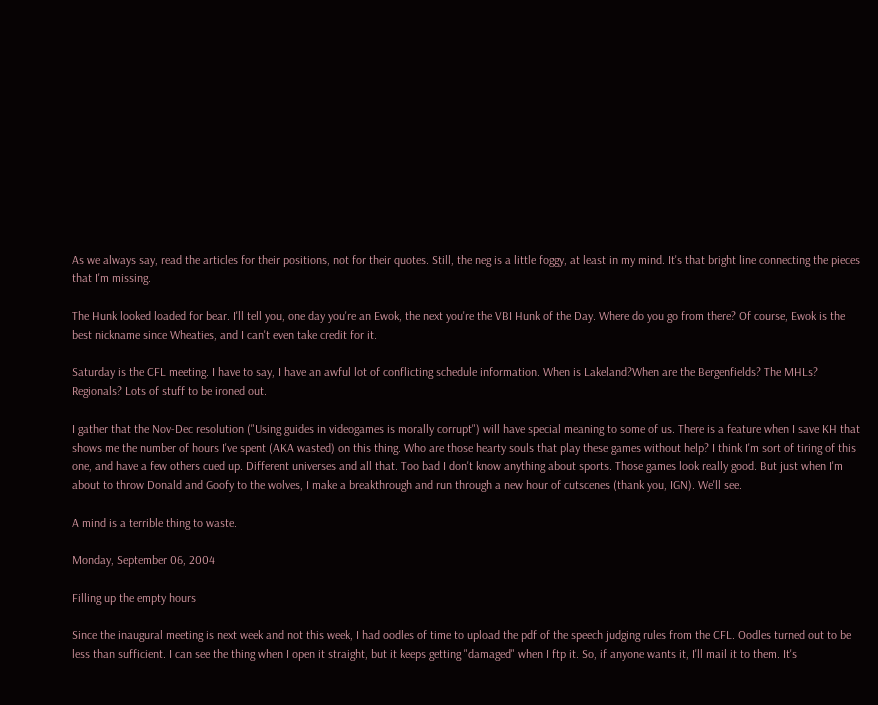As we always say, read the articles for their positions, not for their quotes. Still, the neg is a little foggy, at least in my mind. It's that bright line connecting the pieces that I'm missing.

The Hunk looked loaded for bear. I'll tell you, one day you're an Ewok, the next you're the VBI Hunk of the Day. Where do you go from there? Of course, Ewok is the best nickname since Wheaties, and I can't even take credit for it.

Saturday is the CFL meeting. I have to say, I have an awful lot of conflicting schedule information. When is Lakeland?When are the Bergenfields? The MHLs? Regionals? Lots of stuff to be ironed out.

I gather that the Nov-Dec resolution ("Using guides in videogames is morally corrupt") will have special meaning to some of us. There is a feature when I save KH that shows me the number of hours I've spent (AKA wasted) on this thing. Who are those hearty souls that play these games without help? I think I'm sort of tiring of this one, and have a few others cued up. Different universes and all that. Too bad I don't know anything about sports. Those games look really good. But just when I'm about to throw Donald and Goofy to the wolves, I make a breakthrough and run through a new hour of cutscenes (thank you, IGN). We'll see.

A mind is a terrible thing to waste.

Monday, September 06, 2004

Filling up the empty hours

Since the inaugural meeting is next week and not this week, I had oodles of time to upload the pdf of the speech judging rules from the CFL. Oodles turned out to be less than sufficient. I can see the thing when I open it straight, but it keeps getting "damaged" when I ftp it. So, if anyone wants it, I'll mail it to them. It's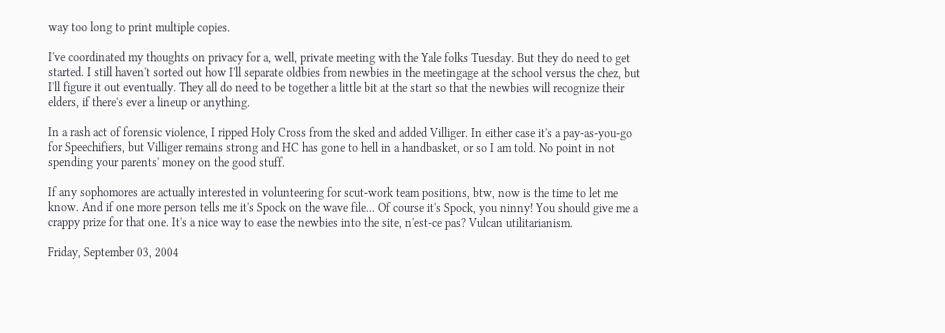way too long to print multiple copies.

I've coordinated my thoughts on privacy for a, well, private meeting with the Yale folks Tuesday. But they do need to get started. I still haven't sorted out how I'll separate oldbies from newbies in the meetingage at the school versus the chez, but I'll figure it out eventually. They all do need to be together a little bit at the start so that the newbies will recognize their elders, if there's ever a lineup or anything.

In a rash act of forensic violence, I ripped Holy Cross from the sked and added Villiger. In either case it's a pay-as-you-go for Speechifiers, but Villiger remains strong and HC has gone to hell in a handbasket, or so I am told. No point in not spending your parents' money on the good stuff.

If any sophomores are actually interested in volunteering for scut-work team positions, btw, now is the time to let me know. And if one more person tells me it's Spock on the wave file... Of course it's Spock, you ninny! You should give me a crappy prize for that one. It's a nice way to ease the newbies into the site, n'est-ce pas? Vulcan utilitarianism.

Friday, September 03, 2004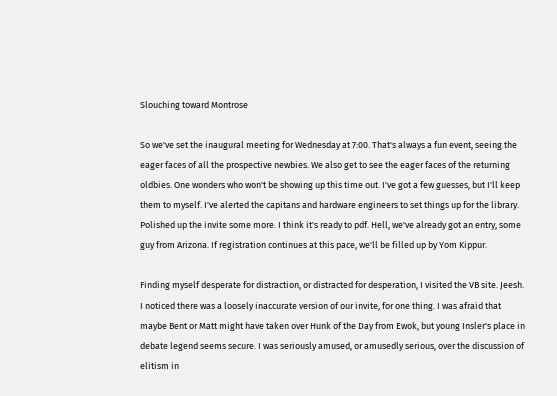Slouching toward Montrose

So we've set the inaugural meeting for Wednesday at 7:00. That's always a fun event, seeing the eager faces of all the prospective newbies. We also get to see the eager faces of the returning oldbies. One wonders who won't be showing up this time out. I've got a few guesses, but I'll keep them to myself. I've alerted the capitans and hardware engineers to set things up for the library.
Polished up the invite some more. I think it's ready to pdf. Hell, we've already got an entry, some guy from Arizona. If registration continues at this pace, we'll be filled up by Yom Kippur.

Finding myself desperate for distraction, or distracted for desperation, I visited the VB site. Jeesh. I noticed there was a loosely inaccurate version of our invite, for one thing. I was afraid that maybe Bent or Matt might have taken over Hunk of the Day from Ewok, but young Insler's place in debate legend seems secure. I was seriously amused, or amusedly serious, over the discussion of elitism in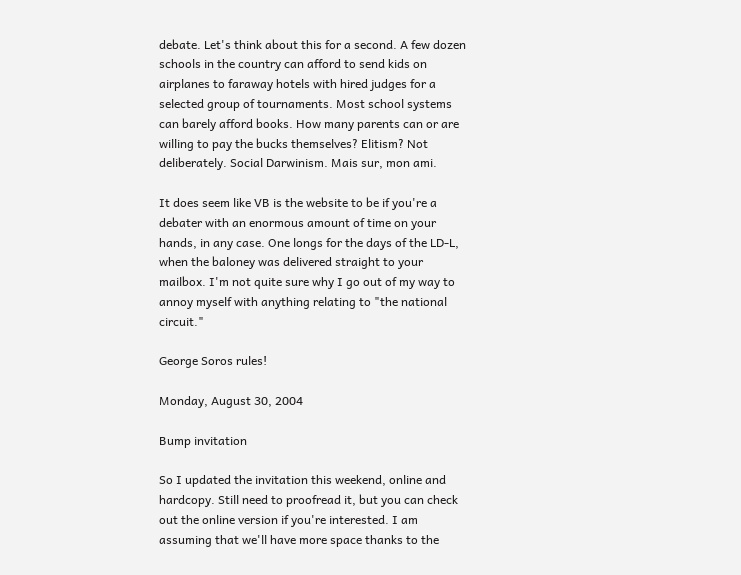debate. Let's think about this for a second. A few dozen schools in the country can afford to send kids on airplanes to faraway hotels with hired judges for a selected group of tournaments. Most school systems can barely afford books. How many parents can or are willing to pay the bucks themselves? Elitism? Not deliberately. Social Darwinism. Mais sur, mon ami.

It does seem like VB is the website to be if you're a debater with an enormous amount of time on your hands, in any case. One longs for the days of the LD-L, when the baloney was delivered straight to your mailbox. I'm not quite sure why I go out of my way to annoy myself with anything relating to "the national circuit."

George Soros rules!

Monday, August 30, 2004

Bump invitation

So I updated the invitation this weekend, online and hardcopy. Still need to proofread it, but you can check out the online version if you're interested. I am assuming that we'll have more space thanks to the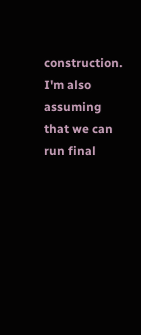construction. I'm also assuming that we can run final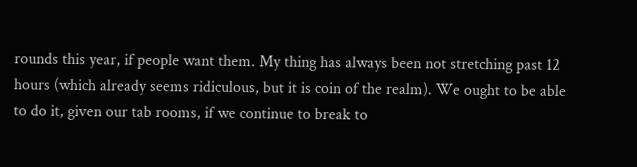rounds this year, if people want them. My thing has always been not stretching past 12 hours (which already seems ridiculous, but it is coin of the realm). We ought to be able to do it, given our tab rooms, if we continue to break to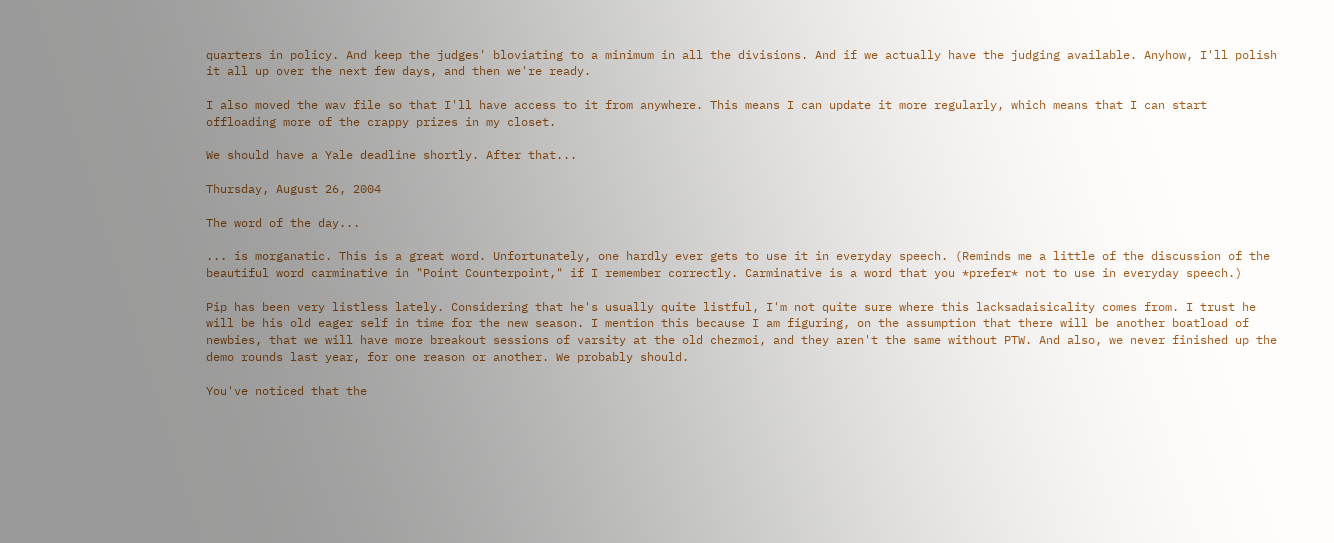quarters in policy. And keep the judges' bloviating to a minimum in all the divisions. And if we actually have the judging available. Anyhow, I'll polish it all up over the next few days, and then we're ready.

I also moved the wav file so that I'll have access to it from anywhere. This means I can update it more regularly, which means that I can start offloading more of the crappy prizes in my closet.

We should have a Yale deadline shortly. After that...

Thursday, August 26, 2004

The word of the day...

... is morganatic. This is a great word. Unfortunately, one hardly ever gets to use it in everyday speech. (Reminds me a little of the discussion of the beautiful word carminative in "Point Counterpoint," if I remember correctly. Carminative is a word that you *prefer* not to use in everyday speech.)

Pip has been very listless lately. Considering that he's usually quite listful, I'm not quite sure where this lacksadaisicality comes from. I trust he will be his old eager self in time for the new season. I mention this because I am figuring, on the assumption that there will be another boatload of newbies, that we will have more breakout sessions of varsity at the old chezmoi, and they aren't the same without PTW. And also, we never finished up the demo rounds last year, for one reason or another. We probably should.

You've noticed that the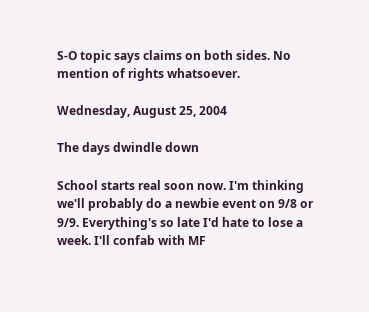S-O topic says claims on both sides. No mention of rights whatsoever.

Wednesday, August 25, 2004

The days dwindle down

School starts real soon now. I'm thinking we'll probably do a newbie event on 9/8 or 9/9. Everything's so late I'd hate to lose a week. I'll confab with MF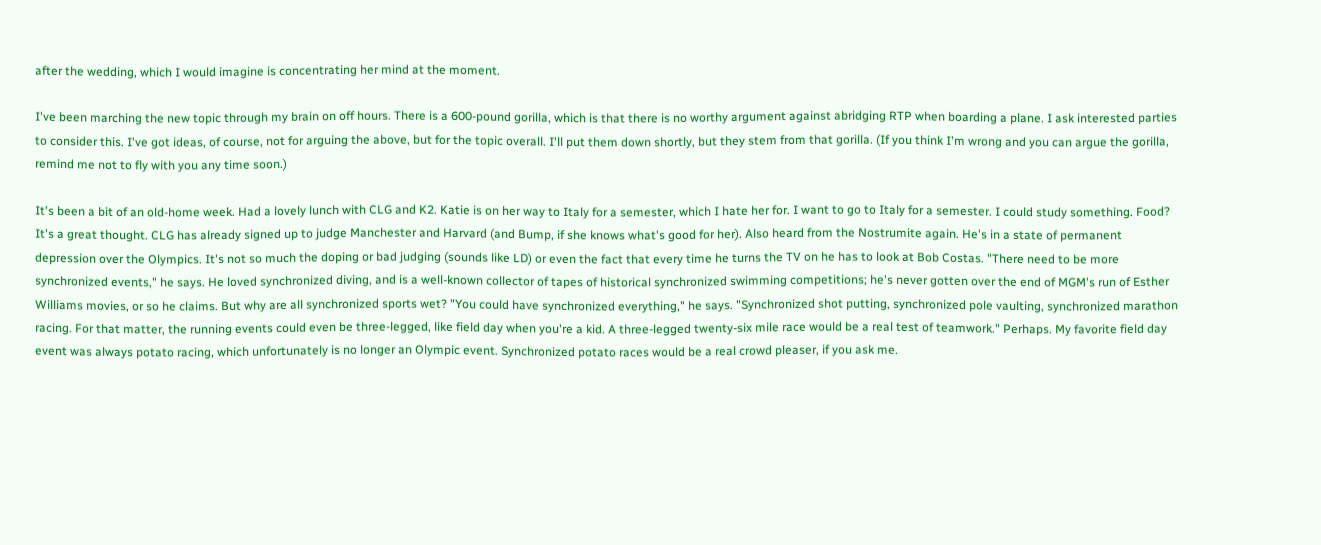after the wedding, which I would imagine is concentrating her mind at the moment.

I've been marching the new topic through my brain on off hours. There is a 600-pound gorilla, which is that there is no worthy argument against abridging RTP when boarding a plane. I ask interested parties to consider this. I've got ideas, of course, not for arguing the above, but for the topic overall. I'll put them down shortly, but they stem from that gorilla. (If you think I'm wrong and you can argue the gorilla, remind me not to fly with you any time soon.)

It's been a bit of an old-home week. Had a lovely lunch with CLG and K2. Katie is on her way to Italy for a semester, which I hate her for. I want to go to Italy for a semester. I could study something. Food? It's a great thought. CLG has already signed up to judge Manchester and Harvard (and Bump, if she knows what's good for her). Also heard from the Nostrumite again. He's in a state of permanent depression over the Olympics. It's not so much the doping or bad judging (sounds like LD) or even the fact that every time he turns the TV on he has to look at Bob Costas. "There need to be more synchronized events," he says. He loved synchronized diving, and is a well-known collector of tapes of historical synchronized swimming competitions; he's never gotten over the end of MGM's run of Esther Williams movies, or so he claims. But why are all synchronized sports wet? "You could have synchronized everything," he says. "Synchronized shot putting, synchronized pole vaulting, synchronized marathon racing. For that matter, the running events could even be three-legged, like field day when you're a kid. A three-legged twenty-six mile race would be a real test of teamwork." Perhaps. My favorite field day event was always potato racing, which unfortunately is no longer an Olympic event. Synchronized potato races would be a real crowd pleaser, if you ask me.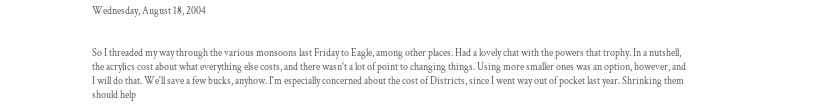Wednesday, August 18, 2004


So I threaded my way through the various monsoons last Friday to Eagle, among other places. Had a lovely chat with the powers that trophy. In a nutshell, the acrylics cost about what everything else costs, and there wasn't a lot of point to changing things. Using more smaller ones was an option, however, and I will do that. We'll save a few bucks, anyhow. I'm especially concerned about the cost of Districts, since I went way out of pocket last year. Shrinking them should help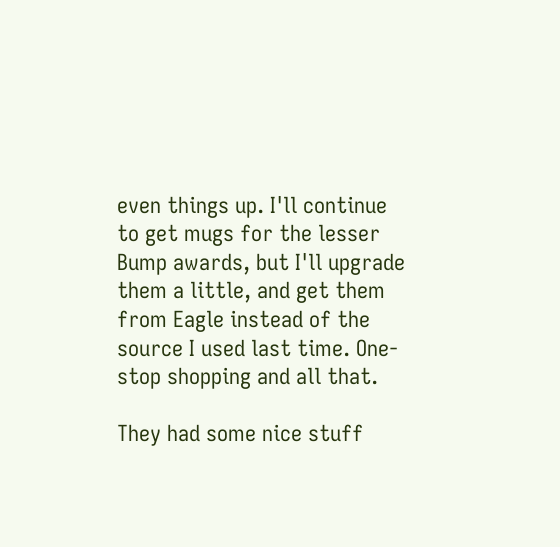even things up. I'll continue to get mugs for the lesser Bump awards, but I'll upgrade them a little, and get them from Eagle instead of the source I used last time. One-stop shopping and all that.

They had some nice stuff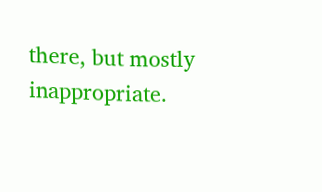there, but mostly inappropriate.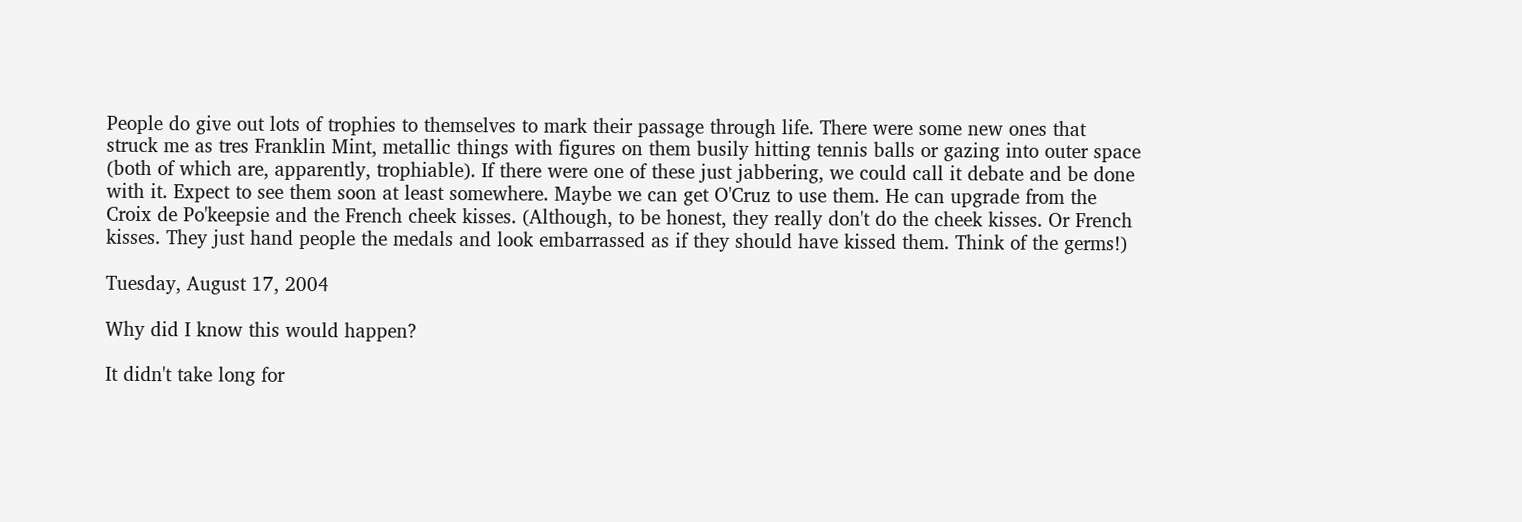People do give out lots of trophies to themselves to mark their passage through life. There were some new ones that struck me as tres Franklin Mint, metallic things with figures on them busily hitting tennis balls or gazing into outer space (both of which are, apparently, trophiable). If there were one of these just jabbering, we could call it debate and be done with it. Expect to see them soon at least somewhere. Maybe we can get O'Cruz to use them. He can upgrade from the Croix de Po'keepsie and the French cheek kisses. (Although, to be honest, they really don't do the cheek kisses. Or French kisses. They just hand people the medals and look embarrassed as if they should have kissed them. Think of the germs!)

Tuesday, August 17, 2004

Why did I know this would happen?

It didn't take long for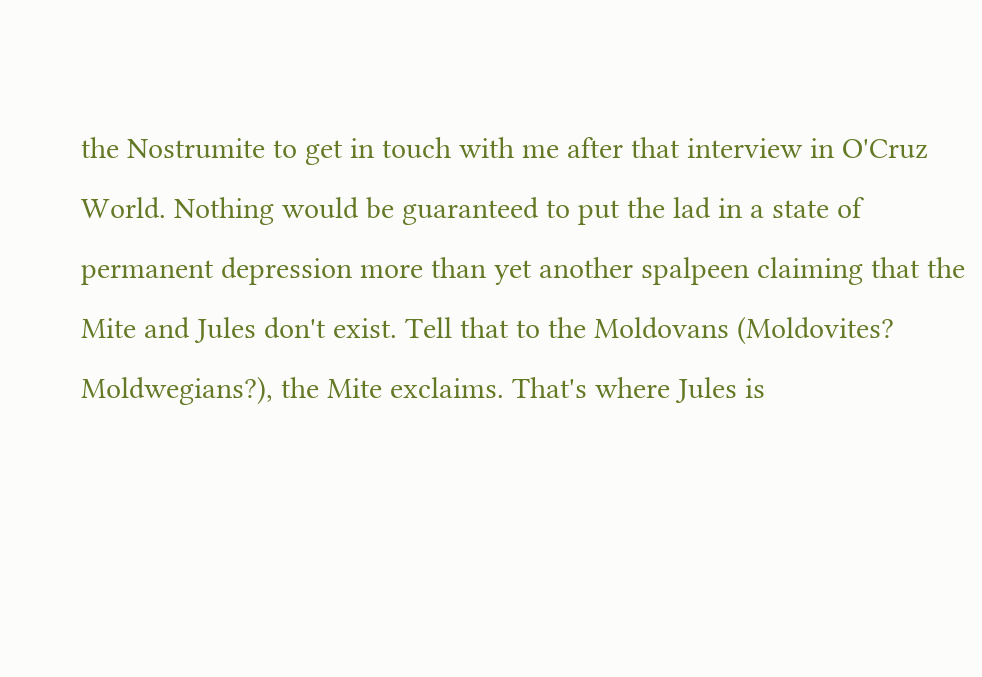the Nostrumite to get in touch with me after that interview in O'Cruz World. Nothing would be guaranteed to put the lad in a state of permanent depression more than yet another spalpeen claiming that the Mite and Jules don't exist. Tell that to the Moldovans (Moldovites? Moldwegians?), the Mite exclaims. That's where Jules is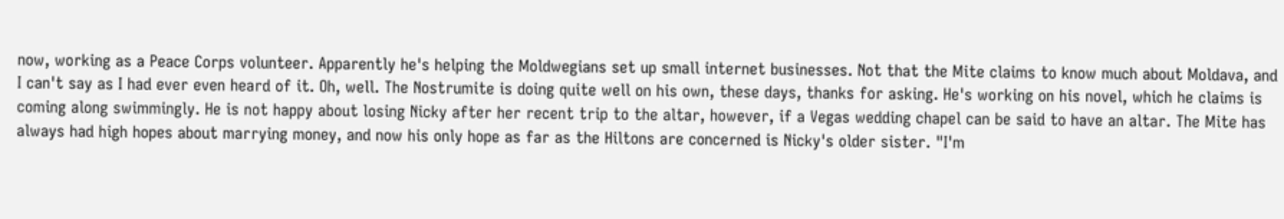now, working as a Peace Corps volunteer. Apparently he's helping the Moldwegians set up small internet businesses. Not that the Mite claims to know much about Moldava, and I can't say as I had ever even heard of it. Oh, well. The Nostrumite is doing quite well on his own, these days, thanks for asking. He's working on his novel, which he claims is coming along swimmingly. He is not happy about losing Nicky after her recent trip to the altar, however, if a Vegas wedding chapel can be said to have an altar. The Mite has always had high hopes about marrying money, and now his only hope as far as the Hiltons are concerned is Nicky's older sister. "I'm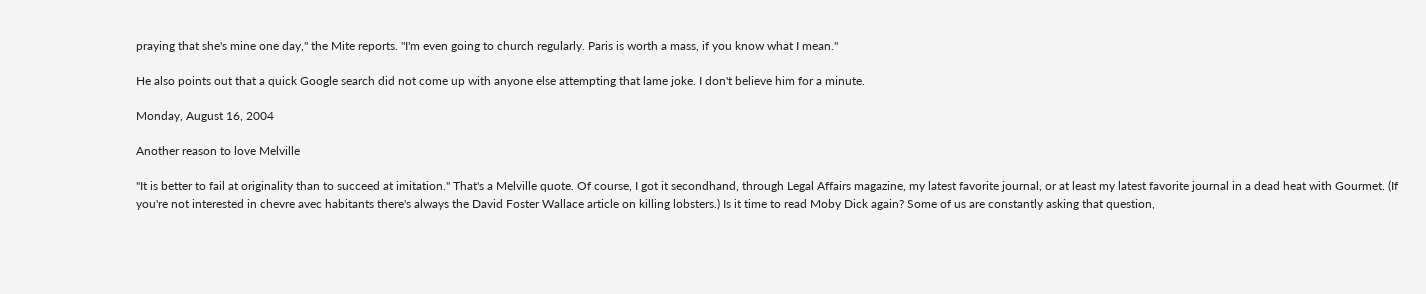praying that she's mine one day," the Mite reports. "I'm even going to church regularly. Paris is worth a mass, if you know what I mean."

He also points out that a quick Google search did not come up with anyone else attempting that lame joke. I don't believe him for a minute.

Monday, August 16, 2004

Another reason to love Melville

"It is better to fail at originality than to succeed at imitation." That's a Melville quote. Of course, I got it secondhand, through Legal Affairs magazine, my latest favorite journal, or at least my latest favorite journal in a dead heat with Gourmet. (If you're not interested in chevre avec habitants there's always the David Foster Wallace article on killing lobsters.) Is it time to read Moby Dick again? Some of us are constantly asking that question,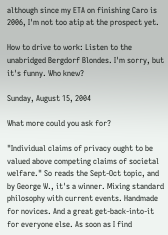although since my ETA on finishing Caro is 2006, I'm not too atip at the prospect yet.

How to drive to work: Listen to the unabridged Bergdorf Blondes. I'm sorry, but it's funny. Who knew?

Sunday, August 15, 2004

What more could you ask for?

"Individual claims of privacy ought to be valued above competing claims of societal welfare." So reads the Sept-Oct topic, and by George W., it's a winner. Mixing standard philosophy with current events. Handmade for novices. And a great get-back-into-it for everyone else. As soon as I find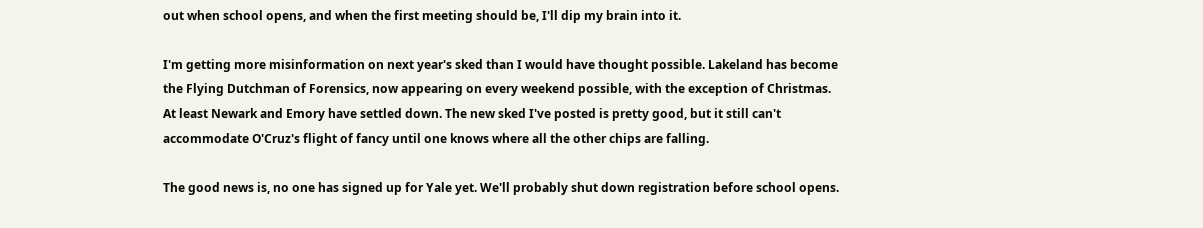out when school opens, and when the first meeting should be, I'll dip my brain into it.

I'm getting more misinformation on next year's sked than I would have thought possible. Lakeland has become the Flying Dutchman of Forensics, now appearing on every weekend possible, with the exception of Christmas. At least Newark and Emory have settled down. The new sked I've posted is pretty good, but it still can't accommodate O'Cruz's flight of fancy until one knows where all the other chips are falling.

The good news is, no one has signed up for Yale yet. We'll probably shut down registration before school opens.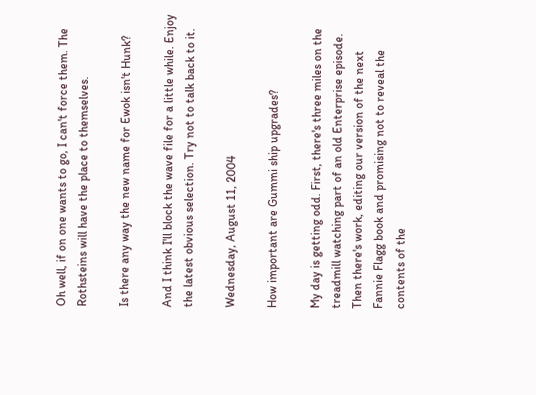Oh well, if on one wants to go, I can't force them. The Rothsteins will have the place to themselves.

Is there any way the new name for Ewok isn't Hunk?

And I think I'll block the wave file for a little while. Enjoy the latest obvious selection. Try not to talk back to it.

Wednesday, August 11, 2004

How important are Gummi ship upgrades?

My day is getting odd. First, there's three miles on the treadmill watching part of an old Enterprise episode. Then there's work, editing our version of the next Fannie Flagg book and promising not to reveal the contents of the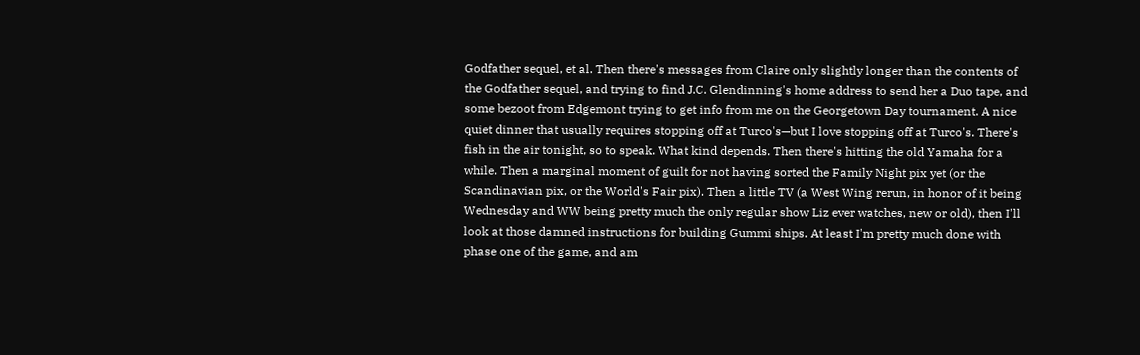Godfather sequel, et al. Then there's messages from Claire only slightly longer than the contents of the Godfather sequel, and trying to find J.C. Glendinning's home address to send her a Duo tape, and some bezoot from Edgemont trying to get info from me on the Georgetown Day tournament. A nice quiet dinner that usually requires stopping off at Turco's—but I love stopping off at Turco's. There's fish in the air tonight, so to speak. What kind depends. Then there's hitting the old Yamaha for a while. Then a marginal moment of guilt for not having sorted the Family Night pix yet (or the Scandinavian pix, or the World's Fair pix). Then a little TV (a West Wing rerun, in honor of it being Wednesday and WW being pretty much the only regular show Liz ever watches, new or old), then I'll look at those damned instructions for building Gummi ships. At least I'm pretty much done with phase one of the game, and am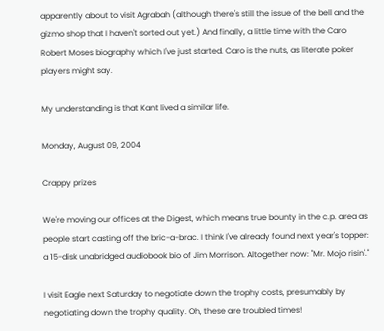apparently about to visit Agrabah (although there's still the issue of the bell and the gizmo shop that I haven't sorted out yet.) And finally, a little time with the Caro Robert Moses biography which I've just started. Caro is the nuts, as literate poker players might say.

My understanding is that Kant lived a similar life.

Monday, August 09, 2004

Crappy prizes

We're moving our offices at the Digest, which means true bounty in the c.p. area as people start casting off the bric-a-brac. I think I've already found next year's topper: a 15-disk unabridged audiobook bio of Jim Morrison. Altogether now: "Mr. Mojo risin'."

I visit Eagle next Saturday to negotiate down the trophy costs, presumably by negotiating down the trophy quality. Oh, these are troubled times!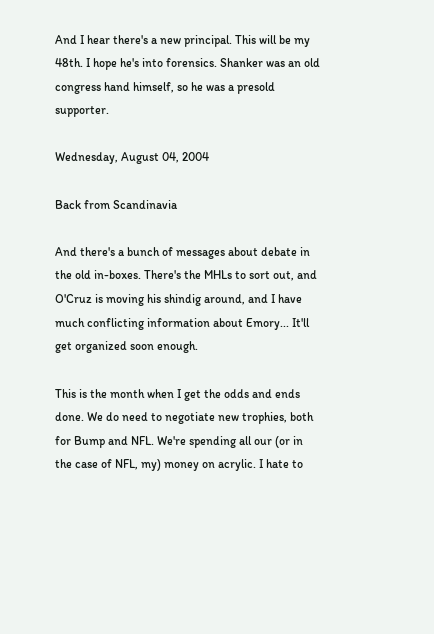And I hear there's a new principal. This will be my 48th. I hope he's into forensics. Shanker was an old congress hand himself, so he was a presold supporter.

Wednesday, August 04, 2004

Back from Scandinavia

And there's a bunch of messages about debate in the old in-boxes. There's the MHLs to sort out, and O'Cruz is moving his shindig around, and I have much conflicting information about Emory... It'll get organized soon enough.

This is the month when I get the odds and ends done. We do need to negotiate new trophies, both for Bump and NFL. We're spending all our (or in the case of NFL, my) money on acrylic. I hate to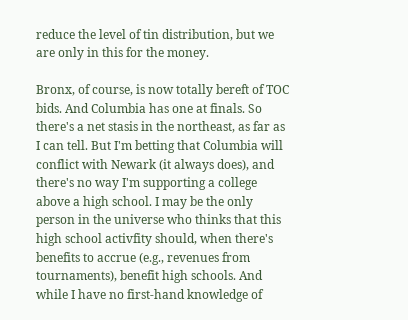reduce the level of tin distribution, but we are only in this for the money.

Bronx, of course, is now totally bereft of TOC bids. And Columbia has one at finals. So there's a net stasis in the northeast, as far as I can tell. But I'm betting that Columbia will conflict with Newark (it always does), and there's no way I'm supporting a college above a high school. I may be the only person in the universe who thinks that this high school activfity should, when there's benefits to accrue (e.g., revenues from tournaments), benefit high schools. And while I have no first-hand knowledge of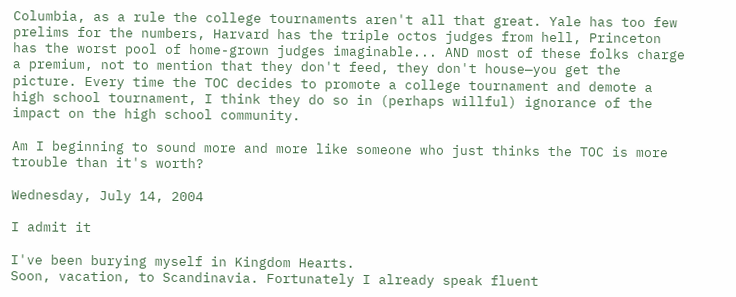Columbia, as a rule the college tournaments aren't all that great. Yale has too few prelims for the numbers, Harvard has the triple octos judges from hell, Princeton has the worst pool of home-grown judges imaginable... AND most of these folks charge a premium, not to mention that they don't feed, they don't house—you get the picture. Every time the TOC decides to promote a college tournament and demote a high school tournament, I think they do so in (perhaps willful) ignorance of the impact on the high school community.

Am I beginning to sound more and more like someone who just thinks the TOC is more trouble than it's worth?

Wednesday, July 14, 2004

I admit it

I've been burying myself in Kingdom Hearts.
Soon, vacation, to Scandinavia. Fortunately I already speak fluent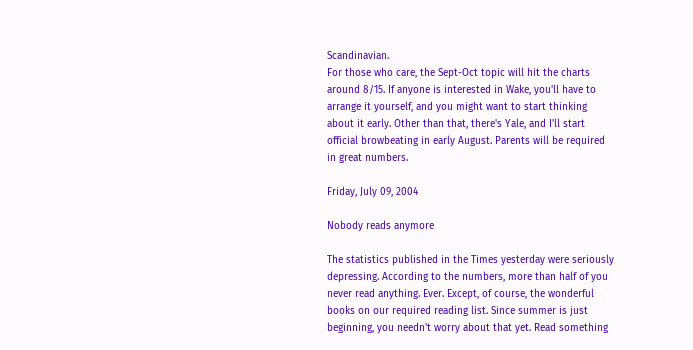Scandinavian.
For those who care, the Sept-Oct topic will hit the charts around 8/15. If anyone is interested in Wake, you'll have to arrange it yourself, and you might want to start thinking about it early. Other than that, there's Yale, and I'll start official browbeating in early August. Parents will be required in great numbers.

Friday, July 09, 2004

Nobody reads anymore

The statistics published in the Times yesterday were seriously depressing. According to the numbers, more than half of you never read anything. Ever. Except, of course, the wonderful books on our required reading list. Since summer is just beginning, you needn't worry about that yet. Read something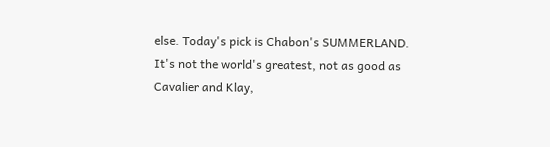else. Today's pick is Chabon's SUMMERLAND. It's not the world's greatest, not as good as Cavalier and Klay,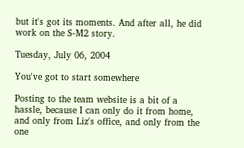but it's got its moments. And after all, he did work on the S-M2 story.

Tuesday, July 06, 2004

You've got to start somewhere

Posting to the team website is a bit of a hassle, because I can only do it from home, and only from Liz's office, and only from the one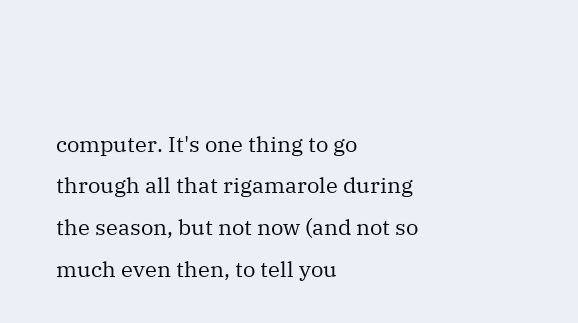computer. It's one thing to go through all that rigamarole during the season, but not now (and not so much even then, to tell you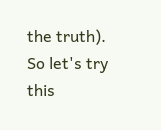the truth). So let's try this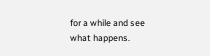for a while and see what happens.